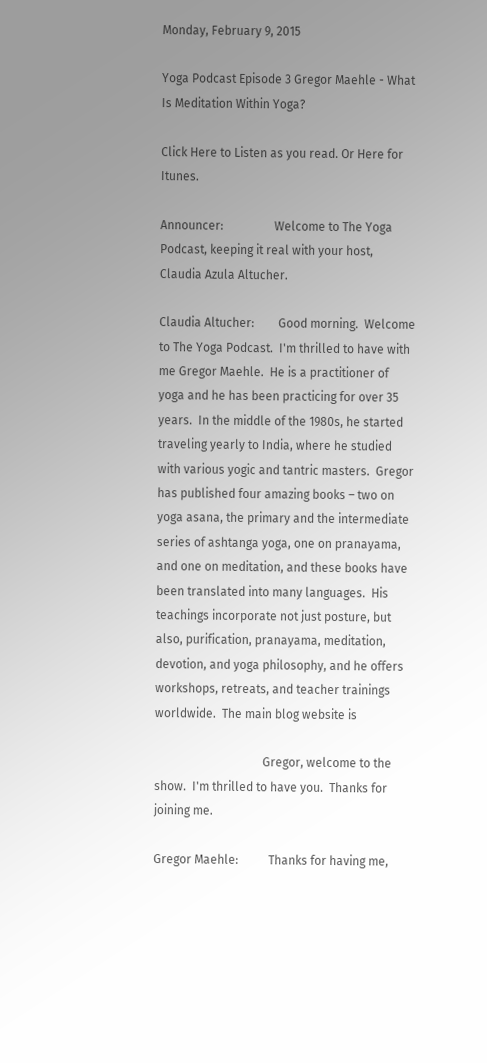Monday, February 9, 2015

Yoga Podcast Episode 3 Gregor Maehle - What Is Meditation Within Yoga?

Click Here to Listen as you read. Or Here for Itunes.

Announcer:                 Welcome to The Yoga Podcast, keeping it real with your host, Claudia Azula Altucher.

Claudia Altucher:        Good morning.  Welcome to The Yoga Podcast.  I'm thrilled to have with me Gregor Maehle.  He is a practitioner of yoga and he has been practicing for over 35 years.  In the middle of the 1980s, he started traveling yearly to India, where he studied with various yogic and tantric masters.  Gregor has published four amazing books – two on yoga asana, the primary and the intermediate series of ashtanga yoga, one on pranayama, and one on meditation, and these books have been translated into many languages.  His teachings incorporate not just posture, but also, purification, pranayama, meditation, devotion, and yoga philosophy, and he offers workshops, retreats, and teacher trainings worldwide.  The main blog website is

                                    Gregor, welcome to the show.  I'm thrilled to have you.  Thanks for joining me.

Gregor Maehle:          Thanks for having me,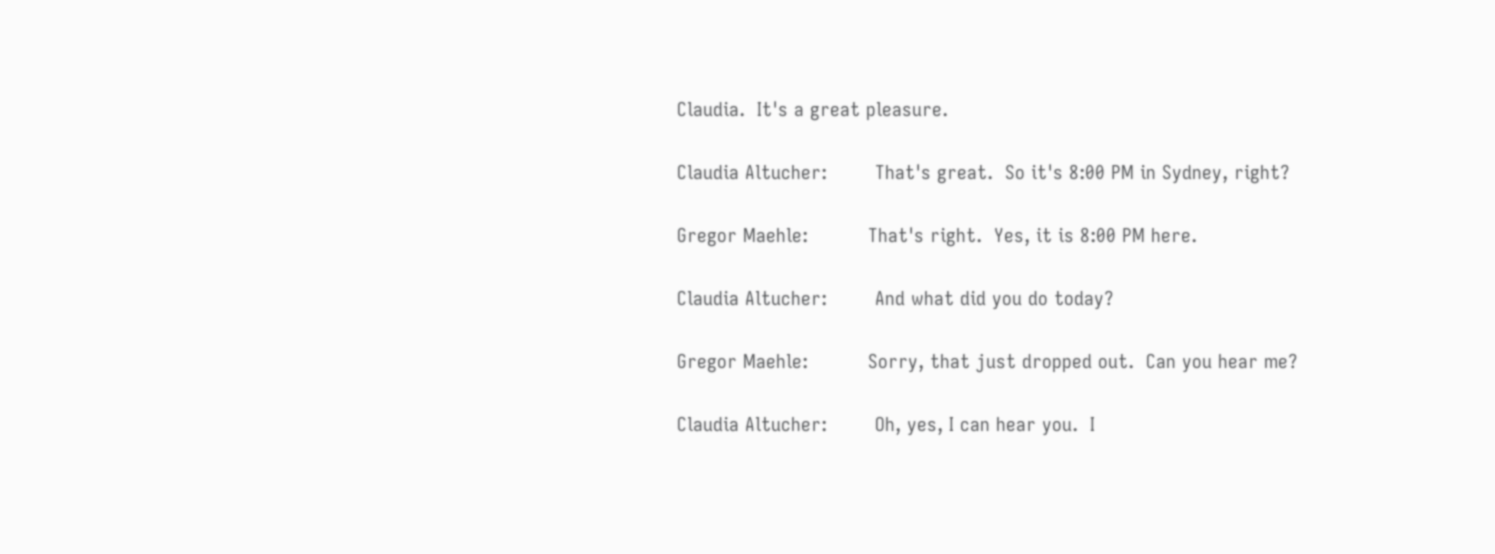Claudia.  It's a great pleasure.

Claudia Altucher:        That's great.  So it's 8:00 PM in Sydney, right?

Gregor Maehle:          That's right.  Yes, it is 8:00 PM here.

Claudia Altucher:        And what did you do today?

Gregor Maehle:          Sorry, that just dropped out.  Can you hear me?

Claudia Altucher:        Oh, yes, I can hear you.  I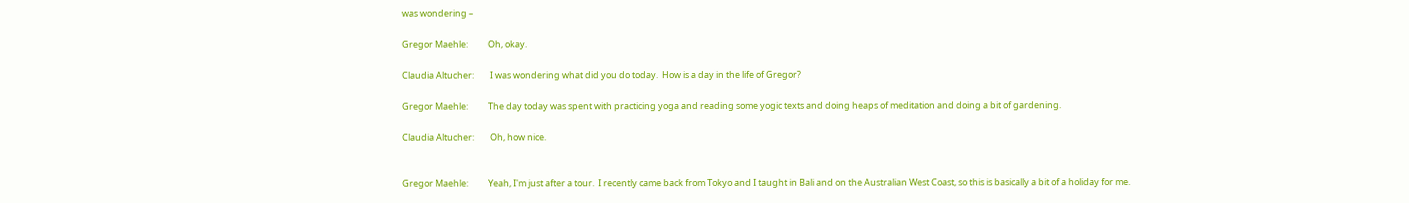was wondering –

Gregor Maehle:          Oh, okay.

Claudia Altucher:        I was wondering what did you do today.  How is a day in the life of Gregor?

Gregor Maehle:          The day today was spent with practicing yoga and reading some yogic texts and doing heaps of meditation and doing a bit of gardening.

Claudia Altucher:        Oh, how nice.


Gregor Maehle:          Yeah, I'm just after a tour.  I recently came back from Tokyo and I taught in Bali and on the Australian West Coast, so this is basically a bit of a holiday for me.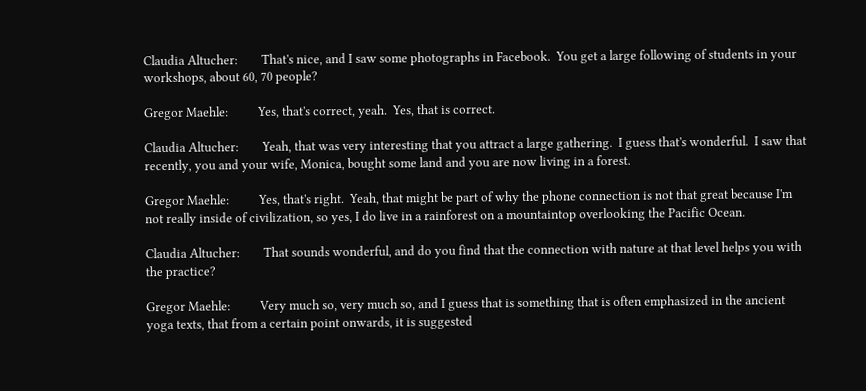Claudia Altucher:        That's nice, and I saw some photographs in Facebook.  You get a large following of students in your workshops, about 60, 70 people?

Gregor Maehle:          Yes, that's correct, yeah.  Yes, that is correct.

Claudia Altucher:        Yeah, that was very interesting that you attract a large gathering.  I guess that's wonderful.  I saw that recently, you and your wife, Monica, bought some land and you are now living in a forest.

Gregor Maehle:          Yes, that's right.  Yeah, that might be part of why the phone connection is not that great because I'm not really inside of civilization, so yes, I do live in a rainforest on a mountaintop overlooking the Pacific Ocean.

Claudia Altucher:        That sounds wonderful, and do you find that the connection with nature at that level helps you with the practice?

Gregor Maehle:          Very much so, very much so, and I guess that is something that is often emphasized in the ancient yoga texts, that from a certain point onwards, it is suggested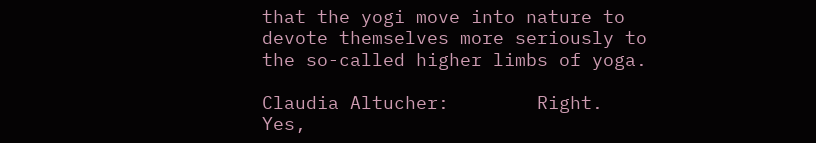that the yogi move into nature to devote themselves more seriously to the so-called higher limbs of yoga.

Claudia Altucher:        Right.  Yes,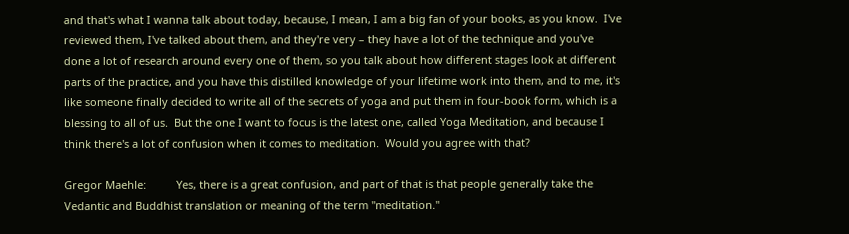and that's what I wanna talk about today, because, I mean, I am a big fan of your books, as you know.  I've reviewed them, I've talked about them, and they're very – they have a lot of the technique and you've done a lot of research around every one of them, so you talk about how different stages look at different parts of the practice, and you have this distilled knowledge of your lifetime work into them, and to me, it's like someone finally decided to write all of the secrets of yoga and put them in four-book form, which is a blessing to all of us.  But the one I want to focus is the latest one, called Yoga Meditation, and because I think there's a lot of confusion when it comes to meditation.  Would you agree with that?

Gregor Maehle:          Yes, there is a great confusion, and part of that is that people generally take the Vedantic and Buddhist translation or meaning of the term "meditation."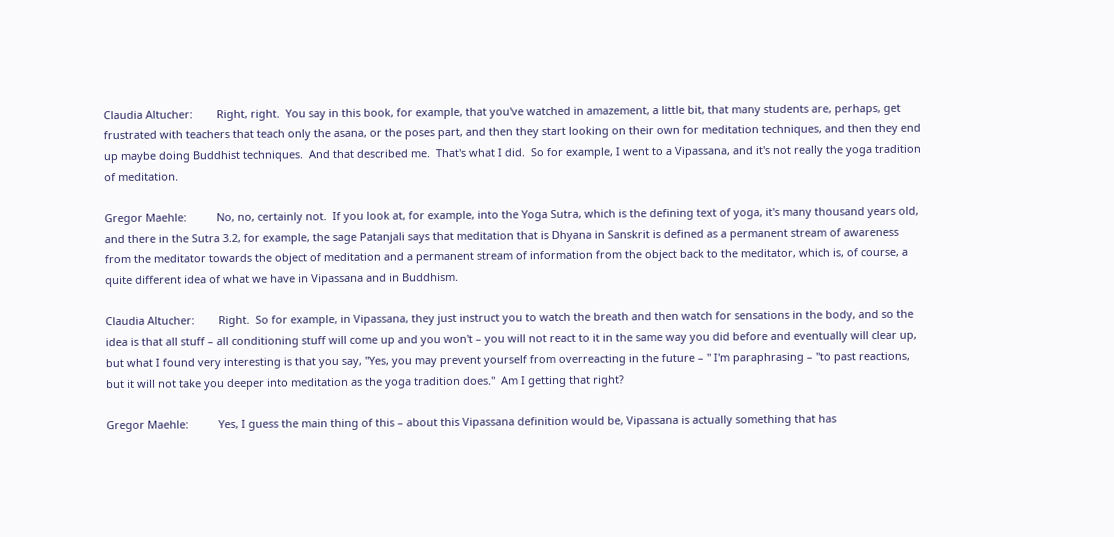Claudia Altucher:        Right, right.  You say in this book, for example, that you've watched in amazement, a little bit, that many students are, perhaps, get frustrated with teachers that teach only the asana, or the poses part, and then they start looking on their own for meditation techniques, and then they end up maybe doing Buddhist techniques.  And that described me.  That's what I did.  So for example, I went to a Vipassana, and it's not really the yoga tradition of meditation.

Gregor Maehle:          No, no, certainly not.  If you look at, for example, into the Yoga Sutra, which is the defining text of yoga, it's many thousand years old, and there in the Sutra 3.2, for example, the sage Patanjali says that meditation that is Dhyana in Sanskrit is defined as a permanent stream of awareness from the meditator towards the object of meditation and a permanent stream of information from the object back to the meditator, which is, of course, a quite different idea of what we have in Vipassana and in Buddhism.

Claudia Altucher:        Right.  So for example, in Vipassana, they just instruct you to watch the breath and then watch for sensations in the body, and so the idea is that all stuff – all conditioning stuff will come up and you won't – you will not react to it in the same way you did before and eventually will clear up, but what I found very interesting is that you say, "Yes, you may prevent yourself from overreacting in the future – " I'm paraphrasing – "to past reactions, but it will not take you deeper into meditation as the yoga tradition does."  Am I getting that right?

Gregor Maehle:          Yes, I guess the main thing of this – about this Vipassana definition would be, Vipassana is actually something that has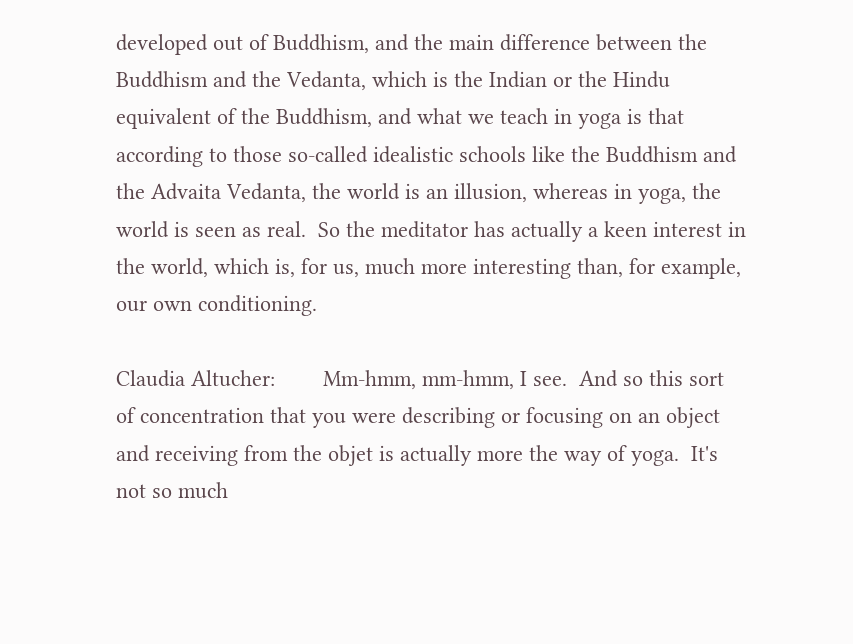developed out of Buddhism, and the main difference between the Buddhism and the Vedanta, which is the Indian or the Hindu equivalent of the Buddhism, and what we teach in yoga is that according to those so-called idealistic schools like the Buddhism and the Advaita Vedanta, the world is an illusion, whereas in yoga, the world is seen as real.  So the meditator has actually a keen interest in the world, which is, for us, much more interesting than, for example, our own conditioning.

Claudia Altucher:        Mm-hmm, mm-hmm, I see.  And so this sort of concentration that you were describing or focusing on an object and receiving from the objet is actually more the way of yoga.  It's not so much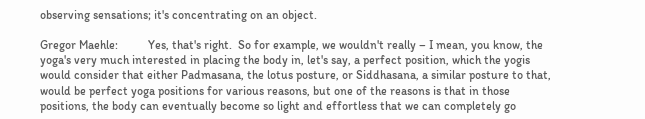observing sensations; it's concentrating on an object.

Gregor Maehle:          Yes, that's right.  So for example, we wouldn't really – I mean, you know, the yoga's very much interested in placing the body in, let's say, a perfect position, which the yogis would consider that either Padmasana, the lotus posture, or Siddhasana, a similar posture to that, would be perfect yoga positions for various reasons, but one of the reasons is that in those positions, the body can eventually become so light and effortless that we can completely go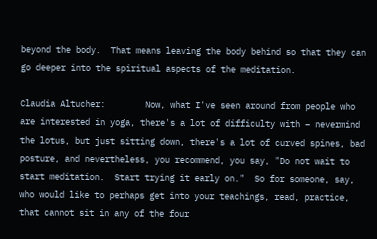beyond the body.  That means leaving the body behind so that they can go deeper into the spiritual aspects of the meditation.

Claudia Altucher:        Now, what I've seen around from people who are interested in yoga, there's a lot of difficulty with – nevermind the lotus, but just sitting down, there's a lot of curved spines, bad posture, and nevertheless, you recommend, you say, "Do not wait to start meditation.  Start trying it early on."  So for someone, say, who would like to perhaps get into your teachings, read, practice, that cannot sit in any of the four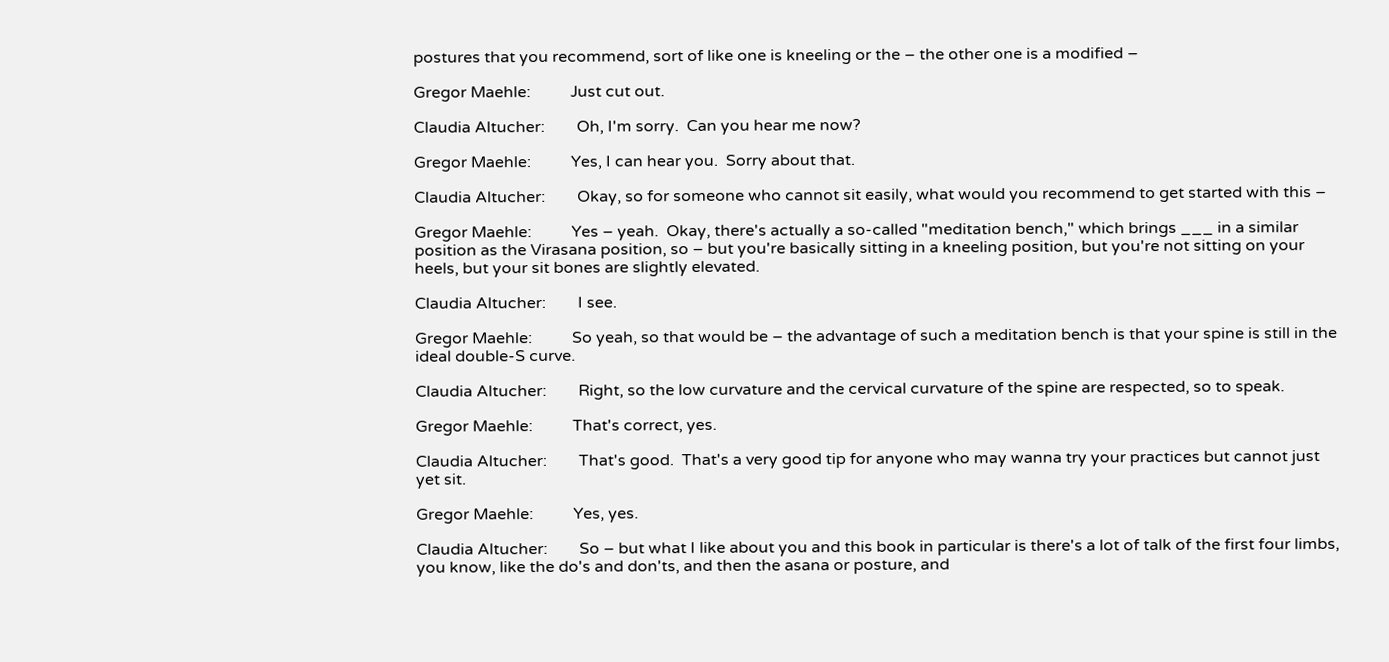postures that you recommend, sort of like one is kneeling or the – the other one is a modified –

Gregor Maehle:          Just cut out.

Claudia Altucher:        Oh, I'm sorry.  Can you hear me now?

Gregor Maehle:          Yes, I can hear you.  Sorry about that.

Claudia Altucher:        Okay, so for someone who cannot sit easily, what would you recommend to get started with this –

Gregor Maehle:          Yes – yeah.  Okay, there's actually a so-called "meditation bench," which brings ___ in a similar position as the Virasana position, so – but you're basically sitting in a kneeling position, but you're not sitting on your heels, but your sit bones are slightly elevated.

Claudia Altucher:        I see.

Gregor Maehle:          So yeah, so that would be – the advantage of such a meditation bench is that your spine is still in the ideal double-S curve.

Claudia Altucher:        Right, so the low curvature and the cervical curvature of the spine are respected, so to speak.

Gregor Maehle:          That's correct, yes.

Claudia Altucher:        That's good.  That's a very good tip for anyone who may wanna try your practices but cannot just yet sit.

Gregor Maehle:          Yes, yes.

Claudia Altucher:        So – but what I like about you and this book in particular is there's a lot of talk of the first four limbs, you know, like the do's and don'ts, and then the asana or posture, and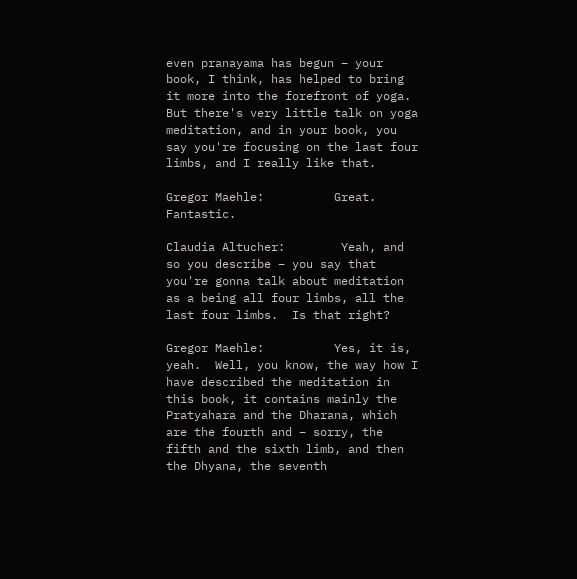even pranayama has begun – your book, I think, has helped to bring it more into the forefront of yoga.  But there's very little talk on yoga meditation, and in your book, you say you're focusing on the last four limbs, and I really like that.

Gregor Maehle:          Great.  Fantastic.

Claudia Altucher:        Yeah, and so you describe – you say that you're gonna talk about meditation as a being all four limbs, all the last four limbs.  Is that right?

Gregor Maehle:          Yes, it is, yeah.  Well, you know, the way how I have described the meditation in this book, it contains mainly the Pratyahara and the Dharana, which are the fourth and – sorry, the fifth and the sixth limb, and then the Dhyana, the seventh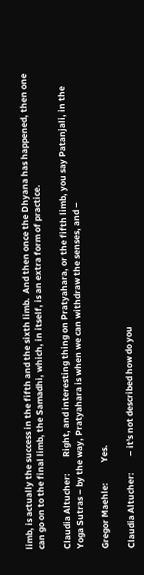limb, is actually the success in the fifth and the sixth limb.  And then once the Dhyana has happened, then one can go on to the final limb, the Samadhi, which, in itself, is an extra form of practice.

Claudia Altucher:        Right, and interesting thing on Pratyahara, or the fifth limb, you say Patanjali, in the Yoga Sutras – by the way, Pratyahara is when we can withdraw the senses, and –

Gregor Maehle:          Yes.

Claudia Altucher:        – it's not described how do you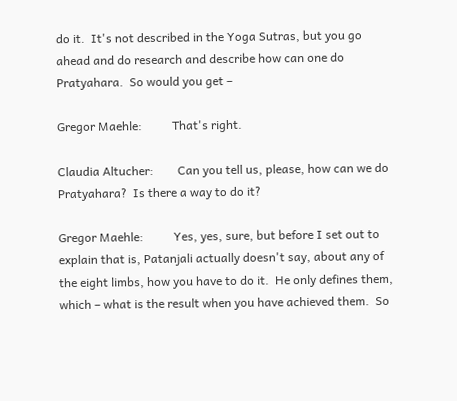do it.  It's not described in the Yoga Sutras, but you go ahead and do research and describe how can one do Pratyahara.  So would you get –

Gregor Maehle:          That's right.

Claudia Altucher:        Can you tell us, please, how can we do Pratyahara?  Is there a way to do it?

Gregor Maehle:          Yes, yes, sure, but before I set out to explain that is, Patanjali actually doesn't say, about any of the eight limbs, how you have to do it.  He only defines them, which – what is the result when you have achieved them.  So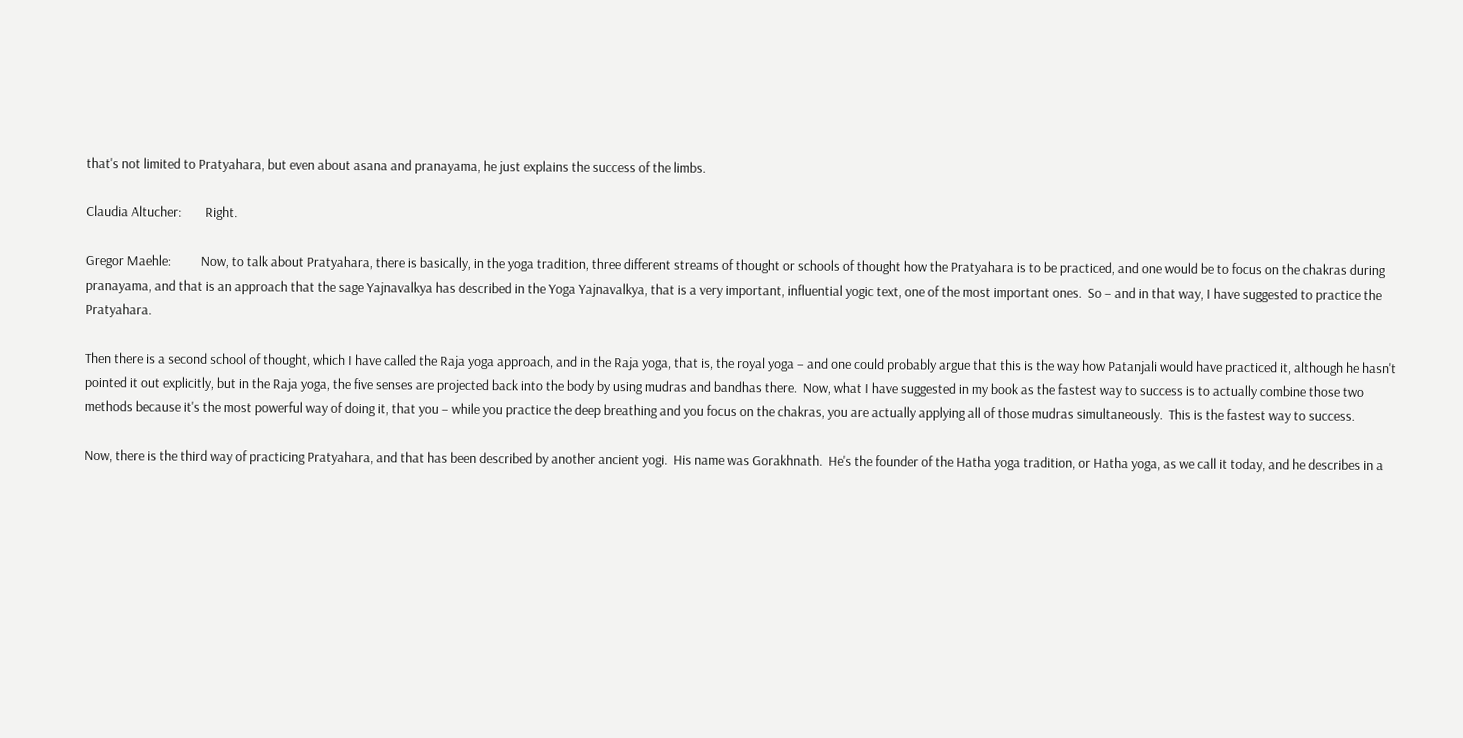that's not limited to Pratyahara, but even about asana and pranayama, he just explains the success of the limbs.

Claudia Altucher:        Right.

Gregor Maehle:          Now, to talk about Pratyahara, there is basically, in the yoga tradition, three different streams of thought or schools of thought how the Pratyahara is to be practiced, and one would be to focus on the chakras during pranayama, and that is an approach that the sage Yajnavalkya has described in the Yoga Yajnavalkya, that is a very important, influential yogic text, one of the most important ones.  So – and in that way, I have suggested to practice the Pratyahara.

Then there is a second school of thought, which I have called the Raja yoga approach, and in the Raja yoga, that is, the royal yoga – and one could probably argue that this is the way how Patanjali would have practiced it, although he hasn't pointed it out explicitly, but in the Raja yoga, the five senses are projected back into the body by using mudras and bandhas there.  Now, what I have suggested in my book as the fastest way to success is to actually combine those two methods because it's the most powerful way of doing it, that you – while you practice the deep breathing and you focus on the chakras, you are actually applying all of those mudras simultaneously.  This is the fastest way to success.

Now, there is the third way of practicing Pratyahara, and that has been described by another ancient yogi.  His name was Gorakhnath.  He's the founder of the Hatha yoga tradition, or Hatha yoga, as we call it today, and he describes in a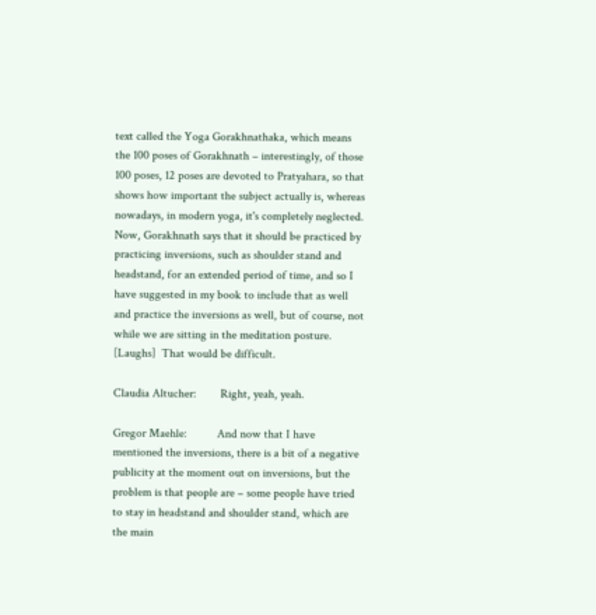text called the Yoga Gorakhnathaka, which means the 100 poses of Gorakhnath – interestingly, of those 100 poses, 12 poses are devoted to Pratyahara, so that shows how important the subject actually is, whereas nowadays, in modern yoga, it's completely neglected.  Now, Gorakhnath says that it should be practiced by practicing inversions, such as shoulder stand and headstand, for an extended period of time, and so I have suggested in my book to include that as well and practice the inversions as well, but of course, not while we are sitting in the meditation posture.  [Laughs]  That would be difficult.

Claudia Altucher:        Right, yeah, yeah.

Gregor Maehle:          And now that I have mentioned the inversions, there is a bit of a negative publicity at the moment out on inversions, but the problem is that people are – some people have tried to stay in headstand and shoulder stand, which are the main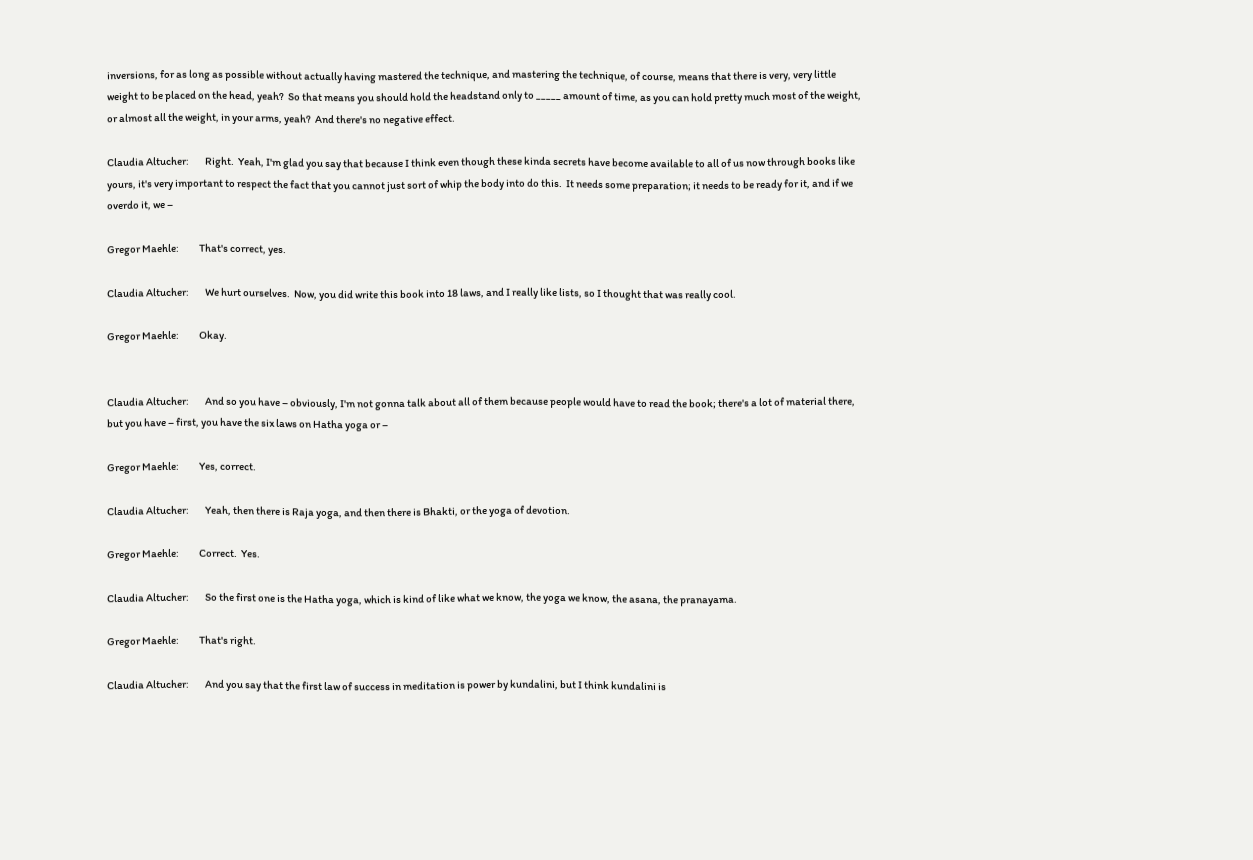inversions, for as long as possible without actually having mastered the technique, and mastering the technique, of course, means that there is very, very little weight to be placed on the head, yeah?  So that means you should hold the headstand only to _____ amount of time, as you can hold pretty much most of the weight, or almost all the weight, in your arms, yeah?  And there's no negative effect.

Claudia Altucher:        Right.  Yeah, I'm glad you say that because I think even though these kinda secrets have become available to all of us now through books like yours, it's very important to respect the fact that you cannot just sort of whip the body into do this.  It needs some preparation; it needs to be ready for it, and if we overdo it, we –

Gregor Maehle:          That's correct, yes.

Claudia Altucher:        We hurt ourselves.  Now, you did write this book into 18 laws, and I really like lists, so I thought that was really cool.

Gregor Maehle:          Okay.


Claudia Altucher:        And so you have – obviously, I'm not gonna talk about all of them because people would have to read the book; there's a lot of material there, but you have – first, you have the six laws on Hatha yoga or –

Gregor Maehle:          Yes, correct.

Claudia Altucher:        Yeah, then there is Raja yoga, and then there is Bhakti, or the yoga of devotion.

Gregor Maehle:          Correct.  Yes.

Claudia Altucher:        So the first one is the Hatha yoga, which is kind of like what we know, the yoga we know, the asana, the pranayama.

Gregor Maehle:          That's right.

Claudia Altucher:        And you say that the first law of success in meditation is power by kundalini, but I think kundalini is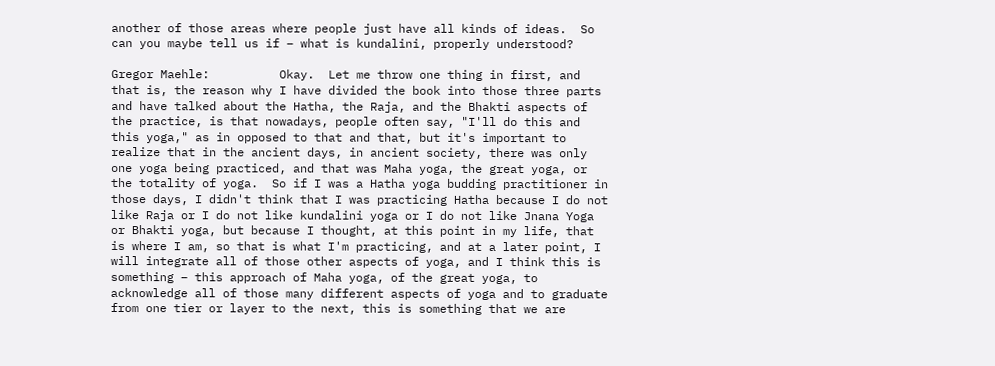another of those areas where people just have all kinds of ideas.  So can you maybe tell us if – what is kundalini, properly understood?

Gregor Maehle:          Okay.  Let me throw one thing in first, and that is, the reason why I have divided the book into those three parts and have talked about the Hatha, the Raja, and the Bhakti aspects of the practice, is that nowadays, people often say, "I'll do this and this yoga," as in opposed to that and that, but it's important to realize that in the ancient days, in ancient society, there was only one yoga being practiced, and that was Maha yoga, the great yoga, or the totality of yoga.  So if I was a Hatha yoga budding practitioner in those days, I didn't think that I was practicing Hatha because I do not like Raja or I do not like kundalini yoga or I do not like Jnana Yoga or Bhakti yoga, but because I thought, at this point in my life, that is where I am, so that is what I'm practicing, and at a later point, I will integrate all of those other aspects of yoga, and I think this is something – this approach of Maha yoga, of the great yoga, to acknowledge all of those many different aspects of yoga and to graduate from one tier or layer to the next, this is something that we are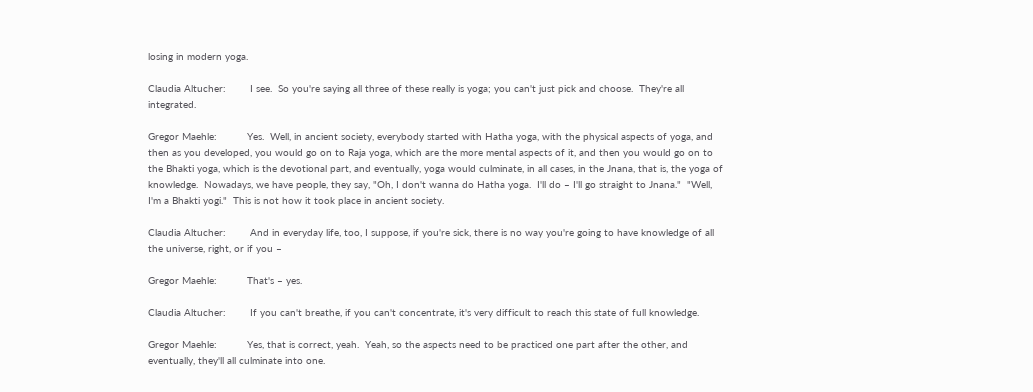losing in modern yoga.

Claudia Altucher:        I see.  So you're saying all three of these really is yoga; you can't just pick and choose.  They're all integrated.

Gregor Maehle:          Yes.  Well, in ancient society, everybody started with Hatha yoga, with the physical aspects of yoga, and then as you developed, you would go on to Raja yoga, which are the more mental aspects of it, and then you would go on to the Bhakti yoga, which is the devotional part, and eventually, yoga would culminate, in all cases, in the Jnana, that is, the yoga of knowledge.  Nowadays, we have people, they say, "Oh, I don't wanna do Hatha yoga.  I'll do – I'll go straight to Jnana."  "Well, I'm a Bhakti yogi."  This is not how it took place in ancient society.

Claudia Altucher:        And in everyday life, too, I suppose, if you're sick, there is no way you're going to have knowledge of all the universe, right, or if you –

Gregor Maehle:          That's – yes.

Claudia Altucher:        If you can't breathe, if you can't concentrate, it's very difficult to reach this state of full knowledge.

Gregor Maehle:          Yes, that is correct, yeah.  Yeah, so the aspects need to be practiced one part after the other, and eventually, they'll all culminate into one.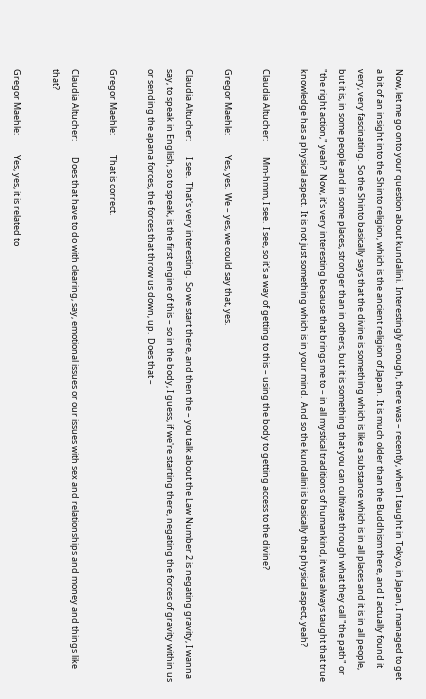Now, let me go onto your question about kundalini.  Interestingly enough, there was – recently, when I taught in Tokyo, in Japan, I managed to get a bit of an insight into the Shinto religion, which is the ancient religion of Japan.  It is much older than the Buddhism there, and I actually found it very, very fascinating.  So the Shinto basically says that the divine is something which is like a substance which is in all places and it is in all people, but it is, in some people and in some places, stronger than in others, but it is something that you can cultivate through what they call "the path" or "the right action," yeah?  Now, it's very interesting because that brings me to – in all mystical traditions of humankind, it was always taught that true knowledge has a physical aspect.  It is not just something which is in your mind.  And so the kundalini is basically that physical aspect, yeah?

Claudia Altucher:        Mm-hmm, I see.  I see, so it's a way of getting to this – using the body to getting access to the divine?

Gregor Maehle:          Yes, yes.  We – yes, we could say that, yes.

Claudia Altucher:        I see.  That's very interesting.  So we start there, and then the – you talk about the Law Number 2 is negating gravity, I wanna say, to speak in English, so to speak, is the first engine of this – so in the body, I guess, if we're starting there, negating the forces of gravity within us or sending the apana forces, the forces that throw us down, up.  Does that –

Gregor Maehle:          That is correct.

Claudia Altucher:        Does that have to do with clearing, say, emotional issues or our issues with sex and relationships and money and things like that?

Gregor Maehle:          Yes, yes, it is related to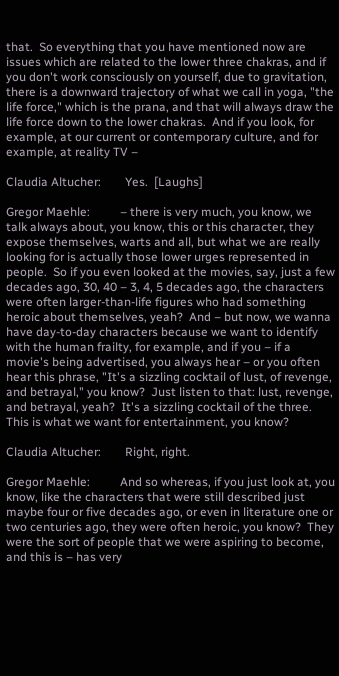that.  So everything that you have mentioned now are issues which are related to the lower three chakras, and if you don't work consciously on yourself, due to gravitation, there is a downward trajectory of what we call in yoga, "the life force," which is the prana, and that will always draw the life force down to the lower chakras.  And if you look, for example, at our current or contemporary culture, and for example, at reality TV –

Claudia Altucher:        Yes.  [Laughs]

Gregor Maehle:          – there is very much, you know, we talk always about, you know, this or this character, they expose themselves, warts and all, but what we are really looking for is actually those lower urges represented in people.  So if you even looked at the movies, say, just a few decades ago, 30, 40 – 3, 4, 5 decades ago, the characters were often larger-than-life figures who had something heroic about themselves, yeah?  And – but now, we wanna have day-to-day characters because we want to identify with the human frailty, for example, and if you – if a movie's being advertised, you always hear – or you often hear this phrase, "It's a sizzling cocktail of lust, of revenge, and betrayal," you know?  Just listen to that: lust, revenge, and betrayal, yeah?  It's a sizzling cocktail of the three.  This is what we want for entertainment, you know?

Claudia Altucher:        Right, right.

Gregor Maehle:          And so whereas, if you just look at, you know, like the characters that were still described just maybe four or five decades ago, or even in literature one or two centuries ago, they were often heroic, you know?  They were the sort of people that we were aspiring to become, and this is – has very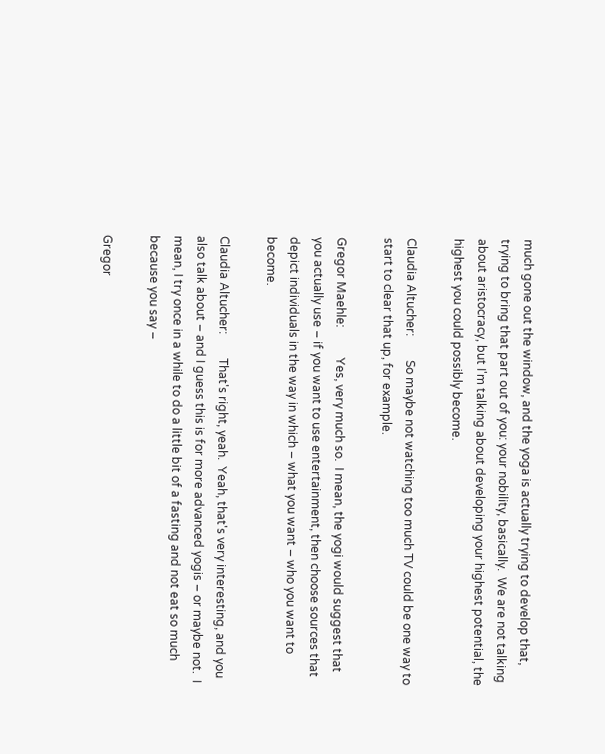much gone out the window, and the yoga is actually trying to develop that, trying to bring that part out of you: your nobility, basically.  We are not talking about aristocracy, but I'm talking about developing your highest potential, the highest you could possibly become.

Claudia Altucher:        So maybe not watching too much TV could be one way to start to clear that up, for example.

Gregor Maehle:          Yes, very much so.  I mean, the yogi would suggest that you actually use – if you want to use entertainment, then choose sources that depict individuals in the way in which – what you want – who you want to become.

Claudia Altucher:        That's right, yeah.  Yeah, that's very interesting, and you also talk about – and I guess this is for more advanced yogis – or maybe not.  I mean, I try once in a while to do a little bit of a fasting and not eat so much because you say –

Gregor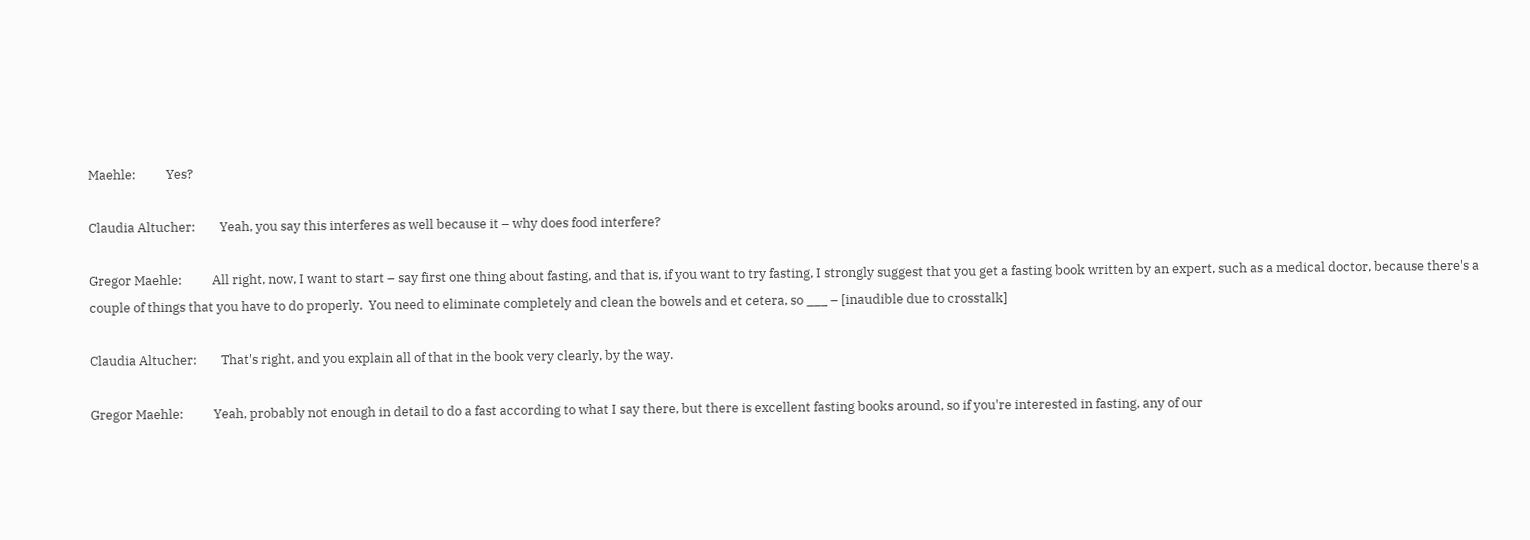Maehle:          Yes?

Claudia Altucher:        Yeah, you say this interferes as well because it – why does food interfere?

Gregor Maehle:          All right, now, I want to start – say first one thing about fasting, and that is, if you want to try fasting, I strongly suggest that you get a fasting book written by an expert, such as a medical doctor, because there's a couple of things that you have to do properly.  You need to eliminate completely and clean the bowels and et cetera, so ___ – [inaudible due to crosstalk]

Claudia Altucher:        That's right, and you explain all of that in the book very clearly, by the way.

Gregor Maehle:          Yeah, probably not enough in detail to do a fast according to what I say there, but there is excellent fasting books around, so if you're interested in fasting, any of our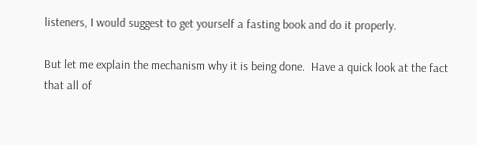listeners, I would suggest to get yourself a fasting book and do it properly.

But let me explain the mechanism why it is being done.  Have a quick look at the fact that all of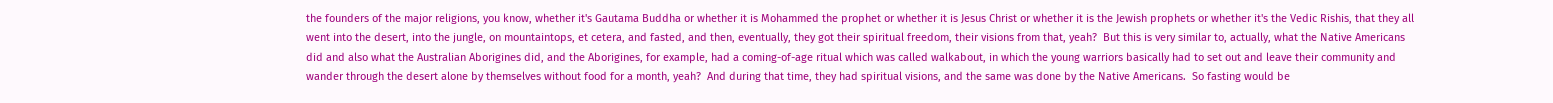the founders of the major religions, you know, whether it's Gautama Buddha or whether it is Mohammed the prophet or whether it is Jesus Christ or whether it is the Jewish prophets or whether it's the Vedic Rishis, that they all went into the desert, into the jungle, on mountaintops, et cetera, and fasted, and then, eventually, they got their spiritual freedom, their visions from that, yeah?  But this is very similar to, actually, what the Native Americans did and also what the Australian Aborigines did, and the Aborigines, for example, had a coming-of-age ritual which was called walkabout, in which the young warriors basically had to set out and leave their community and wander through the desert alone by themselves without food for a month, yeah?  And during that time, they had spiritual visions, and the same was done by the Native Americans.  So fasting would be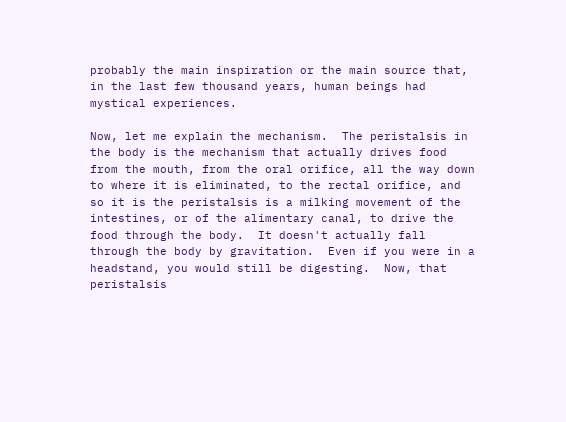probably the main inspiration or the main source that, in the last few thousand years, human beings had mystical experiences.

Now, let me explain the mechanism.  The peristalsis in the body is the mechanism that actually drives food from the mouth, from the oral orifice, all the way down to where it is eliminated, to the rectal orifice, and so it is the peristalsis is a milking movement of the intestines, or of the alimentary canal, to drive the food through the body.  It doesn't actually fall through the body by gravitation.  Even if you were in a headstand, you would still be digesting.  Now, that peristalsis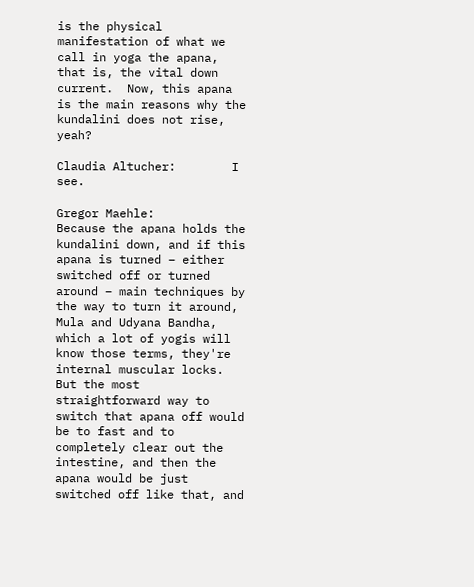is the physical manifestation of what we call in yoga the apana, that is, the vital down current.  Now, this apana is the main reasons why the kundalini does not rise, yeah?

Claudia Altucher:        I see.

Gregor Maehle:          Because the apana holds the kundalini down, and if this apana is turned – either switched off or turned around – main techniques by the way to turn it around, Mula and Udyana Bandha, which a lot of yogis will know those terms, they're internal muscular locks.  But the most straightforward way to switch that apana off would be to fast and to completely clear out the intestine, and then the apana would be just switched off like that, and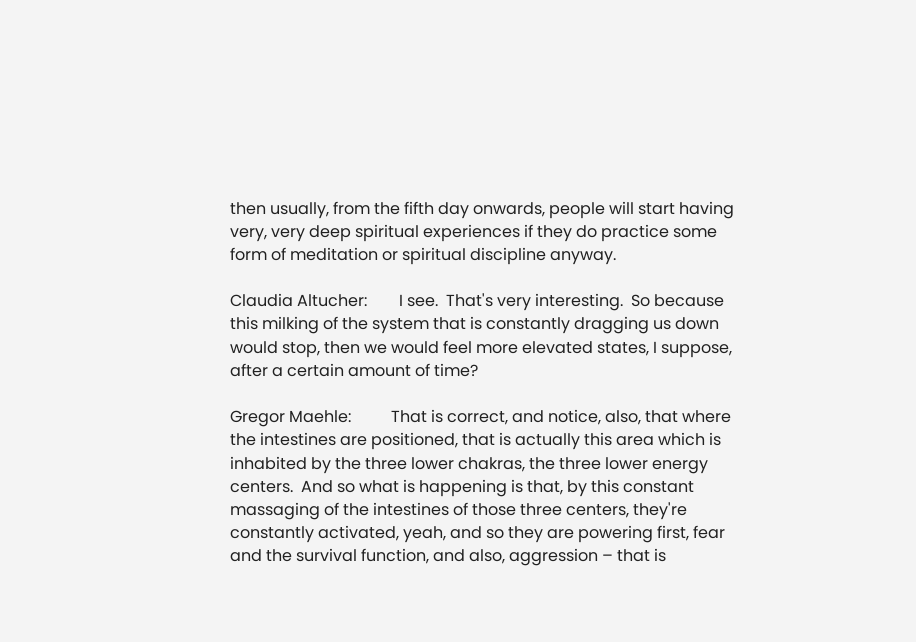then usually, from the fifth day onwards, people will start having very, very deep spiritual experiences if they do practice some form of meditation or spiritual discipline anyway.

Claudia Altucher:        I see.  That's very interesting.  So because this milking of the system that is constantly dragging us down would stop, then we would feel more elevated states, I suppose, after a certain amount of time?

Gregor Maehle:          That is correct, and notice, also, that where the intestines are positioned, that is actually this area which is inhabited by the three lower chakras, the three lower energy centers.  And so what is happening is that, by this constant massaging of the intestines of those three centers, they're constantly activated, yeah, and so they are powering first, fear and the survival function, and also, aggression – that is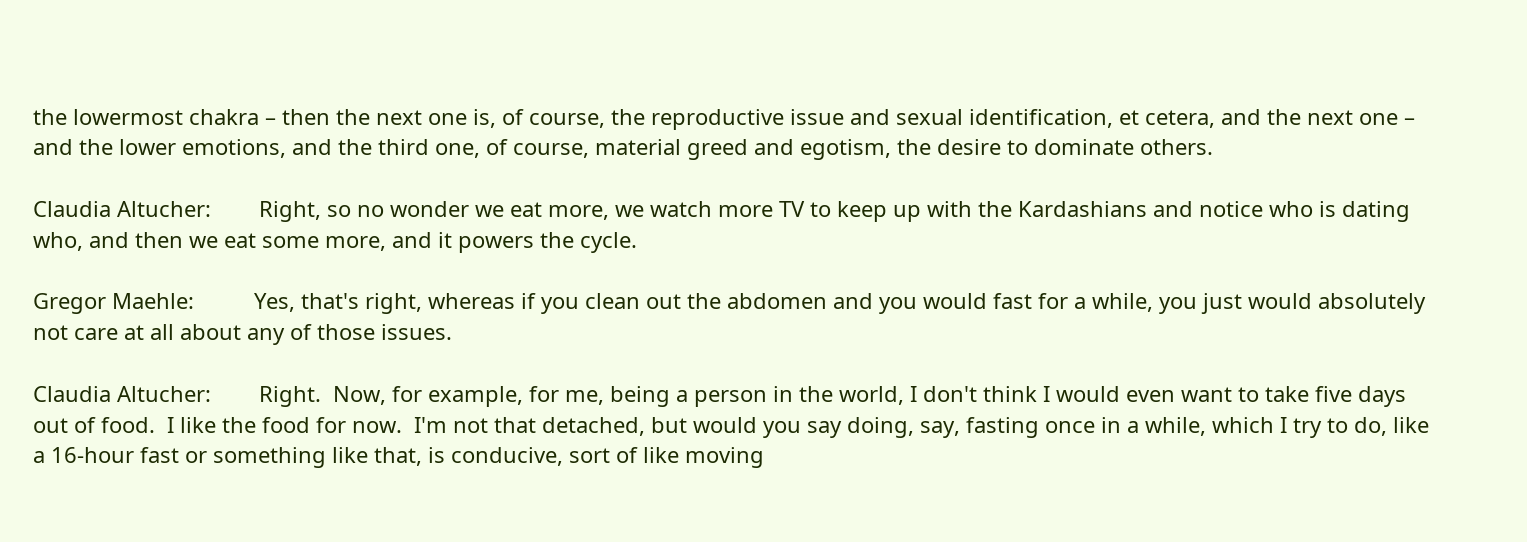the lowermost chakra – then the next one is, of course, the reproductive issue and sexual identification, et cetera, and the next one – and the lower emotions, and the third one, of course, material greed and egotism, the desire to dominate others.

Claudia Altucher:        Right, so no wonder we eat more, we watch more TV to keep up with the Kardashians and notice who is dating who, and then we eat some more, and it powers the cycle.

Gregor Maehle:          Yes, that's right, whereas if you clean out the abdomen and you would fast for a while, you just would absolutely not care at all about any of those issues.

Claudia Altucher:        Right.  Now, for example, for me, being a person in the world, I don't think I would even want to take five days out of food.  I like the food for now.  I'm not that detached, but would you say doing, say, fasting once in a while, which I try to do, like a 16-hour fast or something like that, is conducive, sort of like moving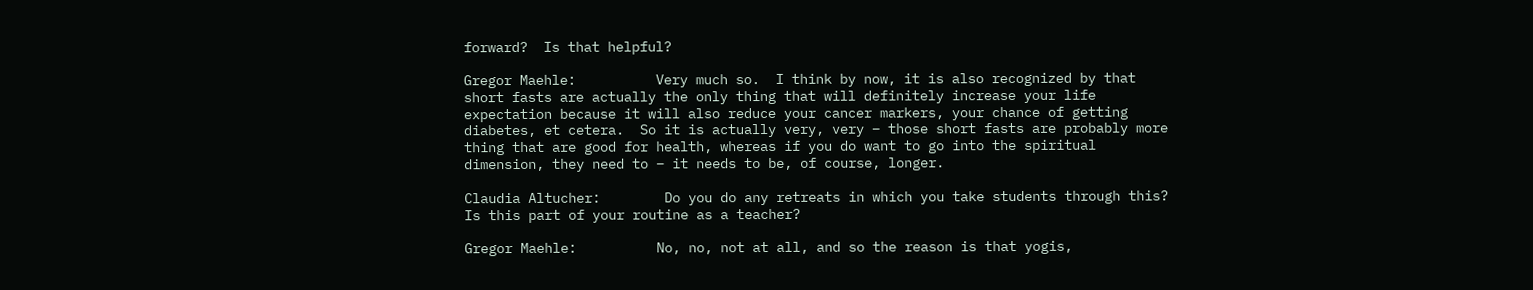forward?  Is that helpful?

Gregor Maehle:          Very much so.  I think by now, it is also recognized by that short fasts are actually the only thing that will definitely increase your life expectation because it will also reduce your cancer markers, your chance of getting diabetes, et cetera.  So it is actually very, very – those short fasts are probably more thing that are good for health, whereas if you do want to go into the spiritual dimension, they need to – it needs to be, of course, longer.

Claudia Altucher:        Do you do any retreats in which you take students through this?  Is this part of your routine as a teacher?

Gregor Maehle:          No, no, not at all, and so the reason is that yogis,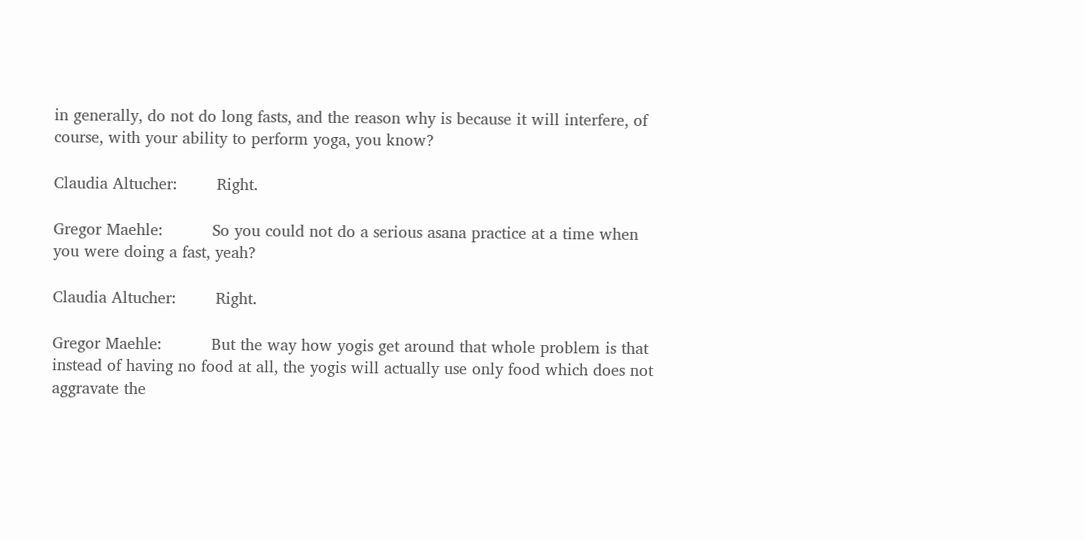in generally, do not do long fasts, and the reason why is because it will interfere, of course, with your ability to perform yoga, you know?

Claudia Altucher:        Right.

Gregor Maehle:          So you could not do a serious asana practice at a time when you were doing a fast, yeah?

Claudia Altucher:        Right.

Gregor Maehle:          But the way how yogis get around that whole problem is that instead of having no food at all, the yogis will actually use only food which does not aggravate the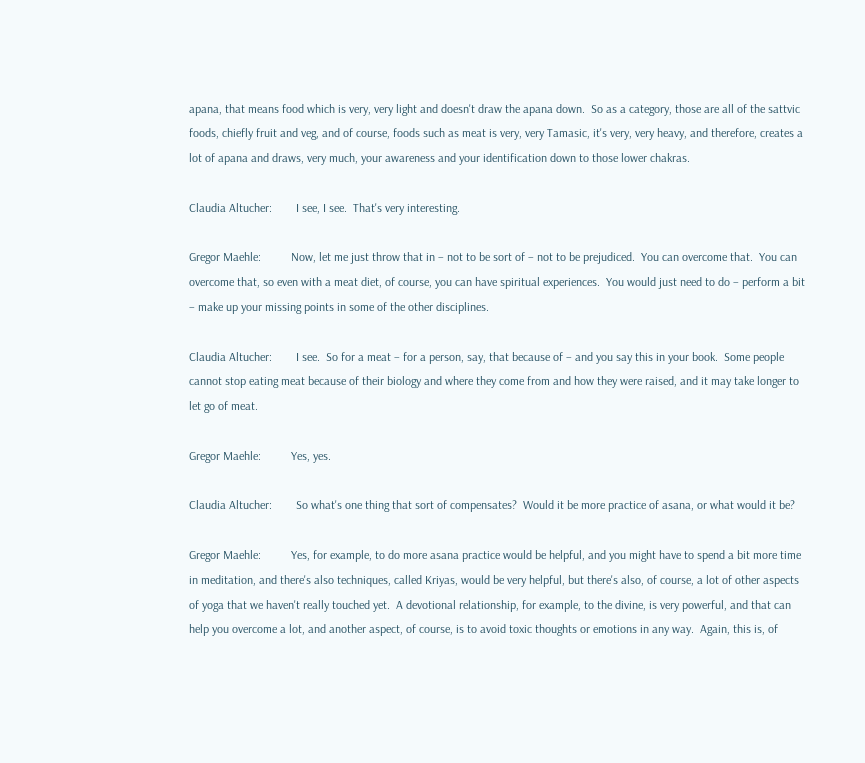apana, that means food which is very, very light and doesn't draw the apana down.  So as a category, those are all of the sattvic foods, chiefly fruit and veg, and of course, foods such as meat is very, very Tamasic, it's very, very heavy, and therefore, creates a lot of apana and draws, very much, your awareness and your identification down to those lower chakras.

Claudia Altucher:        I see, I see.  That's very interesting.

Gregor Maehle:          Now, let me just throw that in – not to be sort of – not to be prejudiced.  You can overcome that.  You can overcome that, so even with a meat diet, of course, you can have spiritual experiences.  You would just need to do – perform a bit – make up your missing points in some of the other disciplines.

Claudia Altucher:        I see.  So for a meat – for a person, say, that because of – and you say this in your book.  Some people cannot stop eating meat because of their biology and where they come from and how they were raised, and it may take longer to let go of meat.

Gregor Maehle:          Yes, yes.

Claudia Altucher:        So what's one thing that sort of compensates?  Would it be more practice of asana, or what would it be?

Gregor Maehle:          Yes, for example, to do more asana practice would be helpful, and you might have to spend a bit more time in meditation, and there's also techniques, called Kriyas, would be very helpful, but there's also, of course, a lot of other aspects of yoga that we haven't really touched yet.  A devotional relationship, for example, to the divine, is very powerful, and that can help you overcome a lot, and another aspect, of course, is to avoid toxic thoughts or emotions in any way.  Again, this is, of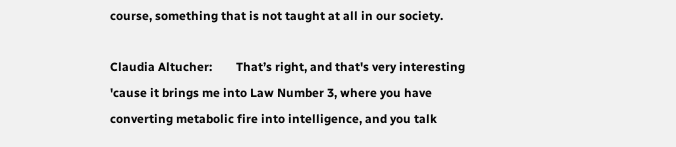course, something that is not taught at all in our society.

Claudia Altucher:        That’s right, and that's very interesting 'cause it brings me into Law Number 3, where you have converting metabolic fire into intelligence, and you talk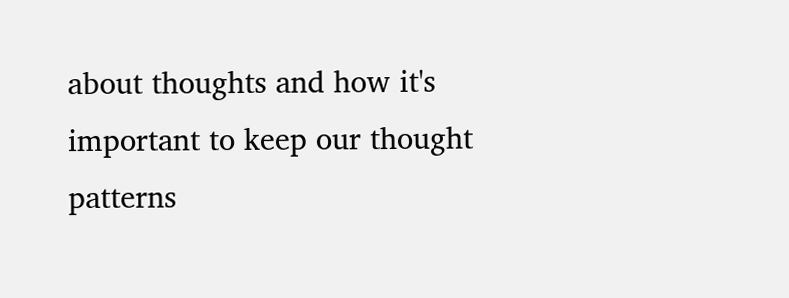about thoughts and how it's important to keep our thought patterns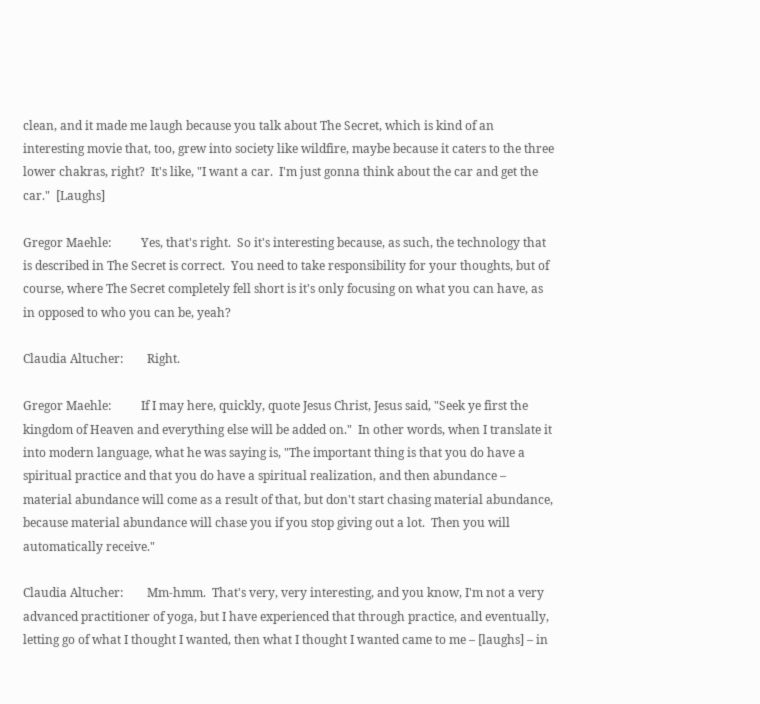clean, and it made me laugh because you talk about The Secret, which is kind of an interesting movie that, too, grew into society like wildfire, maybe because it caters to the three lower chakras, right?  It's like, "I want a car.  I'm just gonna think about the car and get the car."  [Laughs]

Gregor Maehle:          Yes, that's right.  So it's interesting because, as such, the technology that is described in The Secret is correct.  You need to take responsibility for your thoughts, but of course, where The Secret completely fell short is it's only focusing on what you can have, as in opposed to who you can be, yeah?

Claudia Altucher:        Right.

Gregor Maehle:          If I may here, quickly, quote Jesus Christ, Jesus said, "Seek ye first the kingdom of Heaven and everything else will be added on."  In other words, when I translate it into modern language, what he was saying is, "The important thing is that you do have a spiritual practice and that you do have a spiritual realization, and then abundance – material abundance will come as a result of that, but don't start chasing material abundance, because material abundance will chase you if you stop giving out a lot.  Then you will automatically receive."

Claudia Altucher:        Mm-hmm.  That's very, very interesting, and you know, I'm not a very advanced practitioner of yoga, but I have experienced that through practice, and eventually, letting go of what I thought I wanted, then what I thought I wanted came to me – [laughs] – in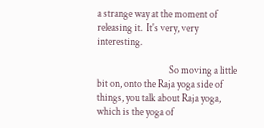a strange way at the moment of releasing it.  It's very, very interesting.

                                    So moving a little bit on, onto the Raja yoga side of things, you talk about Raja yoga, which is the yoga of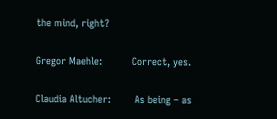the mind, right?

Gregor Maehle:          Correct, yes.

Claudia Altucher:        As being – as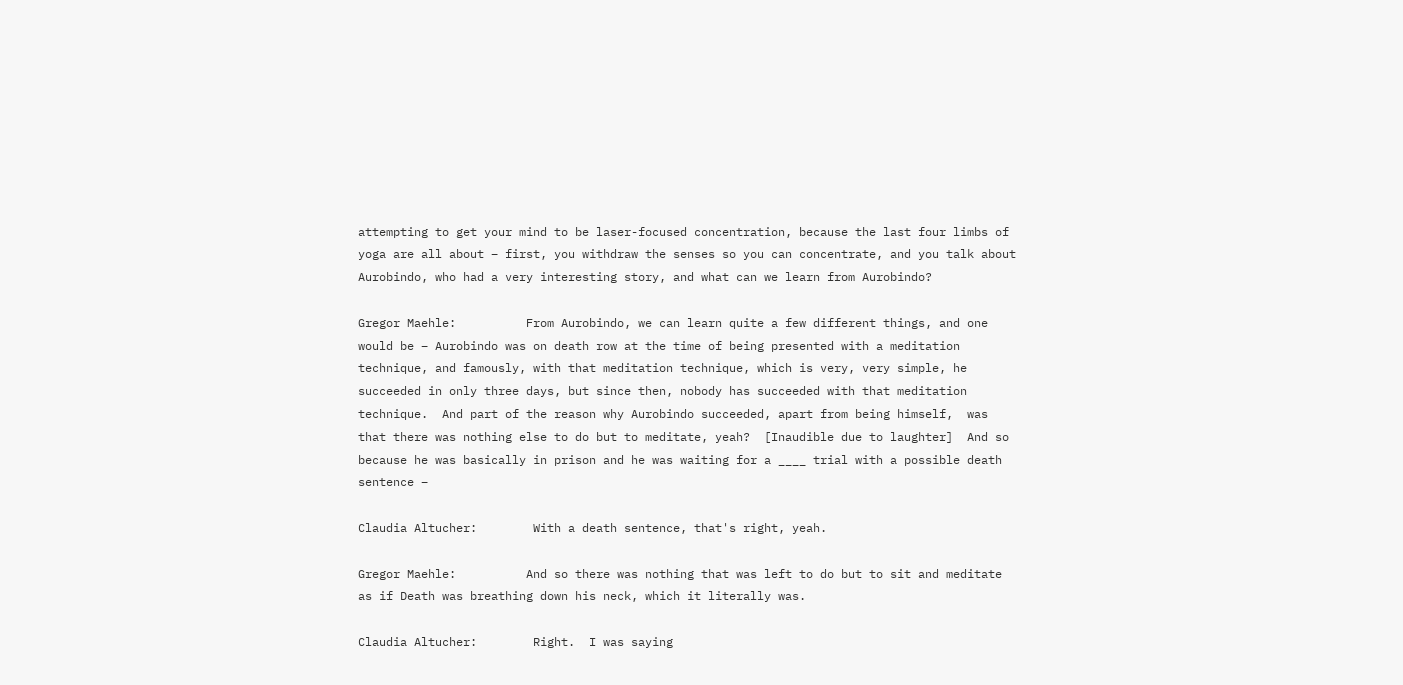attempting to get your mind to be laser-focused concentration, because the last four limbs of yoga are all about – first, you withdraw the senses so you can concentrate, and you talk about Aurobindo, who had a very interesting story, and what can we learn from Aurobindo?

Gregor Maehle:          From Aurobindo, we can learn quite a few different things, and one would be – Aurobindo was on death row at the time of being presented with a meditation technique, and famously, with that meditation technique, which is very, very simple, he succeeded in only three days, but since then, nobody has succeeded with that meditation technique.  And part of the reason why Aurobindo succeeded, apart from being himself,  was that there was nothing else to do but to meditate, yeah?  [Inaudible due to laughter]  And so because he was basically in prison and he was waiting for a ____ trial with a possible death sentence –

Claudia Altucher:        With a death sentence, that's right, yeah.

Gregor Maehle:          And so there was nothing that was left to do but to sit and meditate as if Death was breathing down his neck, which it literally was.

Claudia Altucher:        Right.  I was saying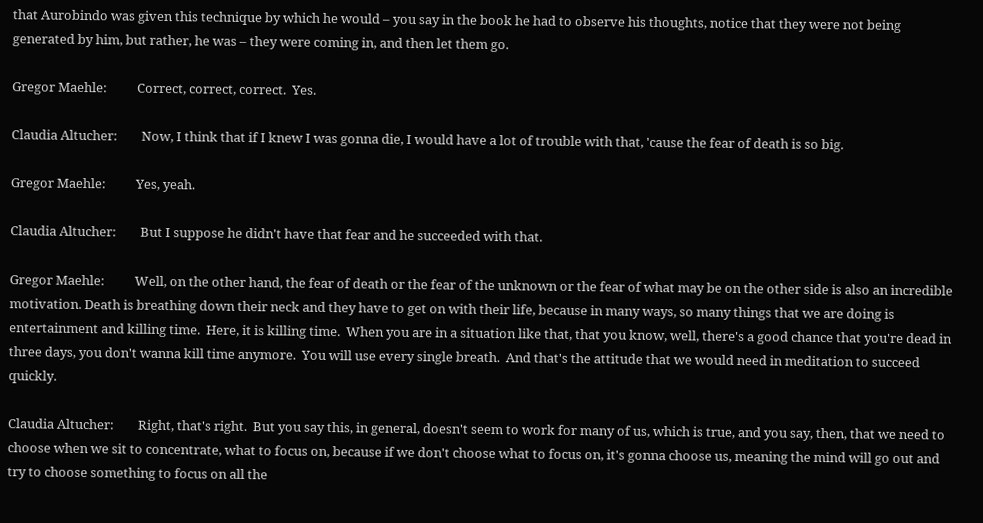that Aurobindo was given this technique by which he would – you say in the book he had to observe his thoughts, notice that they were not being generated by him, but rather, he was – they were coming in, and then let them go.

Gregor Maehle:          Correct, correct, correct.  Yes.

Claudia Altucher:        Now, I think that if I knew I was gonna die, I would have a lot of trouble with that, 'cause the fear of death is so big.

Gregor Maehle:          Yes, yeah.

Claudia Altucher:        But I suppose he didn't have that fear and he succeeded with that.

Gregor Maehle:          Well, on the other hand, the fear of death or the fear of the unknown or the fear of what may be on the other side is also an incredible motivation. Death is breathing down their neck and they have to get on with their life, because in many ways, so many things that we are doing is entertainment and killing time.  Here, it is killing time.  When you are in a situation like that, that you know, well, there's a good chance that you're dead in three days, you don't wanna kill time anymore.  You will use every single breath.  And that's the attitude that we would need in meditation to succeed quickly.

Claudia Altucher:        Right, that's right.  But you say this, in general, doesn't seem to work for many of us, which is true, and you say, then, that we need to choose when we sit to concentrate, what to focus on, because if we don't choose what to focus on, it's gonna choose us, meaning the mind will go out and try to choose something to focus on all the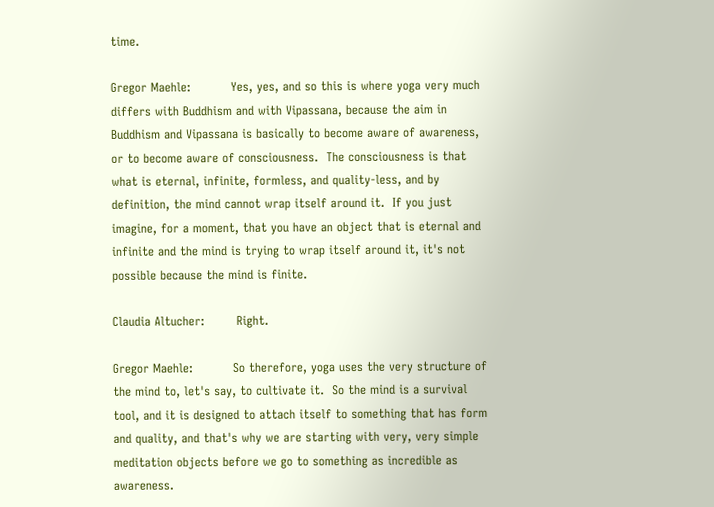time.

Gregor Maehle:          Yes, yes, and so this is where yoga very much differs with Buddhism and with Vipassana, because the aim in Buddhism and Vipassana is basically to become aware of awareness, or to become aware of consciousness.  The consciousness is that what is eternal, infinite, formless, and quality-less, and by definition, the mind cannot wrap itself around it.  If you just imagine, for a moment, that you have an object that is eternal and infinite and the mind is trying to wrap itself around it, it's not possible because the mind is finite.

Claudia Altucher:        Right.

Gregor Maehle:          So therefore, yoga uses the very structure of the mind to, let's say, to cultivate it.  So the mind is a survival tool, and it is designed to attach itself to something that has form and quality, and that's why we are starting with very, very simple meditation objects before we go to something as incredible as awareness.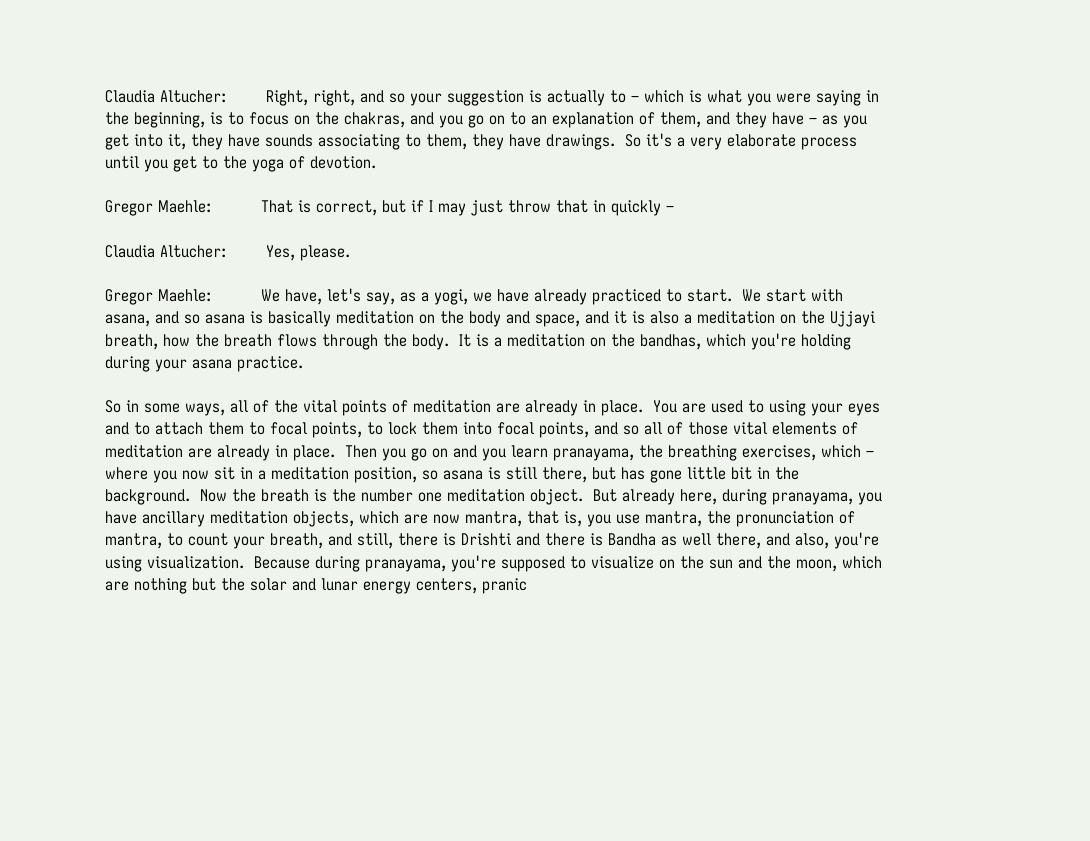Claudia Altucher:        Right, right, and so your suggestion is actually to – which is what you were saying in the beginning, is to focus on the chakras, and you go on to an explanation of them, and they have – as you get into it, they have sounds associating to them, they have drawings.  So it's a very elaborate process until you get to the yoga of devotion.

Gregor Maehle:          That is correct, but if I may just throw that in quickly –

Claudia Altucher:        Yes, please.

Gregor Maehle:          We have, let's say, as a yogi, we have already practiced to start.  We start with asana, and so asana is basically meditation on the body and space, and it is also a meditation on the Ujjayi breath, how the breath flows through the body.  It is a meditation on the bandhas, which you're holding during your asana practice.

So in some ways, all of the vital points of meditation are already in place.  You are used to using your eyes and to attach them to focal points, to lock them into focal points, and so all of those vital elements of meditation are already in place.  Then you go on and you learn pranayama, the breathing exercises, which – where you now sit in a meditation position, so asana is still there, but has gone little bit in the background.  Now the breath is the number one meditation object.  But already here, during pranayama, you have ancillary meditation objects, which are now mantra, that is, you use mantra, the pronunciation of mantra, to count your breath, and still, there is Drishti and there is Bandha as well there, and also, you're using visualization.  Because during pranayama, you're supposed to visualize on the sun and the moon, which are nothing but the solar and lunar energy centers, pranic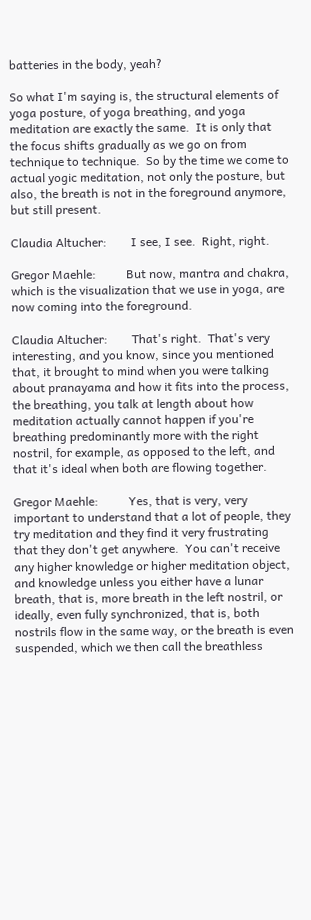batteries in the body, yeah?

So what I'm saying is, the structural elements of yoga posture, of yoga breathing, and yoga meditation are exactly the same.  It is only that the focus shifts gradually as we go on from technique to technique.  So by the time we come to actual yogic meditation, not only the posture, but also, the breath is not in the foreground anymore, but still present.

Claudia Altucher:        I see, I see.  Right, right.

Gregor Maehle:          But now, mantra and chakra, which is the visualization that we use in yoga, are now coming into the foreground.

Claudia Altucher:        That's right.  That's very interesting, and you know, since you mentioned that, it brought to mind when you were talking about pranayama and how it fits into the process, the breathing, you talk at length about how meditation actually cannot happen if you're breathing predominantly more with the right nostril, for example, as opposed to the left, and that it's ideal when both are flowing together.

Gregor Maehle:          Yes, that is very, very important to understand that a lot of people, they try meditation and they find it very frustrating that they don't get anywhere.  You can't receive any higher knowledge or higher meditation object, and knowledge unless you either have a lunar breath, that is, more breath in the left nostril, or ideally, even fully synchronized, that is, both nostrils flow in the same way, or the breath is even suspended, which we then call the breathless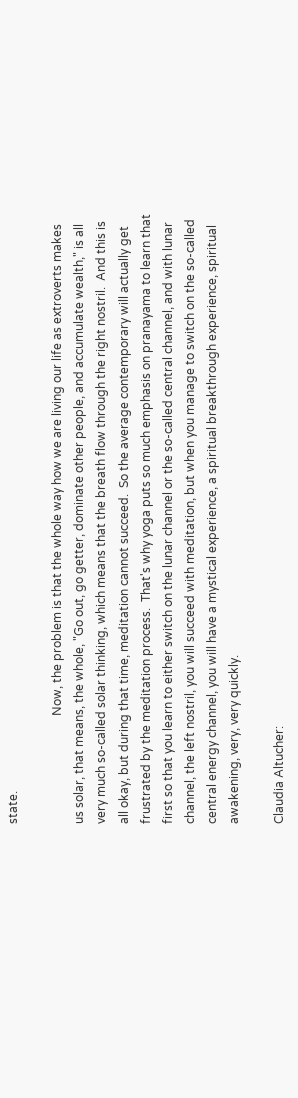state.

                                    Now, the problem is that the whole way how we are living our life as extroverts makes us solar, that means, the whole, "Go out, go getter, dominate other people, and accumulate wealth," is all very much so-called solar thinking, which means that the breath flow through the right nostril.  And this is all okay, but during that time, meditation cannot succeed.  So the average contemporary will actually get frustrated by the meditation process.  That's why yoga puts so much emphasis on pranayama to learn that first so that you learn to either switch on the lunar channel or the so-called central channel, and with lunar channel, the left nostril, you will succeed with meditation, but when you manage to switch on the so-called central energy channel, you will have a mystical experience, a spiritual breakthrough experience, spiritual awakening, very, very quickly.

Claudia Altucher: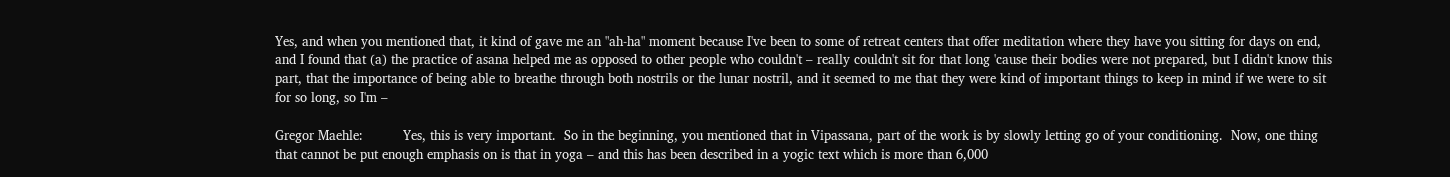Yes, and when you mentioned that, it kind of gave me an "ah-ha" moment because I've been to some of retreat centers that offer meditation where they have you sitting for days on end, and I found that (a) the practice of asana helped me as opposed to other people who couldn't – really couldn't sit for that long 'cause their bodies were not prepared, but I didn't know this part, that the importance of being able to breathe through both nostrils or the lunar nostril, and it seemed to me that they were kind of important things to keep in mind if we were to sit for so long, so I'm –

Gregor Maehle:          Yes, this is very important.  So in the beginning, you mentioned that in Vipassana, part of the work is by slowly letting go of your conditioning.  Now, one thing that cannot be put enough emphasis on is that in yoga – and this has been described in a yogic text which is more than 6,000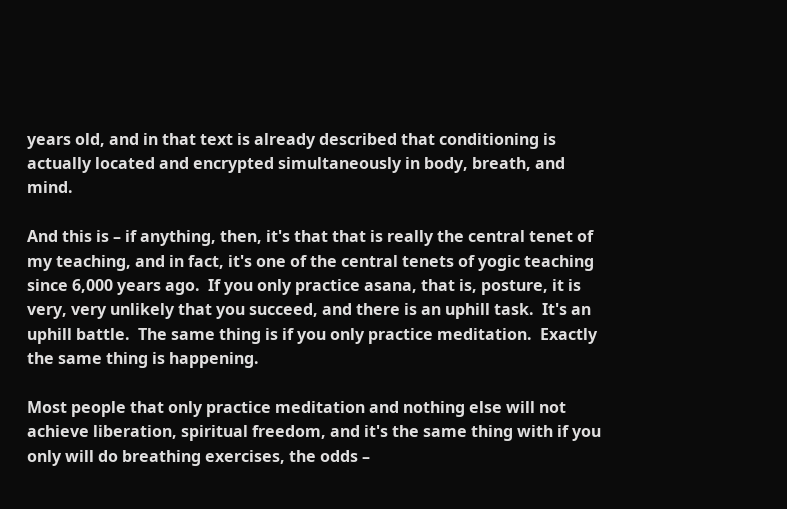years old, and in that text is already described that conditioning is actually located and encrypted simultaneously in body, breath, and mind.

And this is – if anything, then, it's that that is really the central tenet of my teaching, and in fact, it's one of the central tenets of yogic teaching since 6,000 years ago.  If you only practice asana, that is, posture, it is very, very unlikely that you succeed, and there is an uphill task.  It's an uphill battle.  The same thing is if you only practice meditation.  Exactly the same thing is happening.

Most people that only practice meditation and nothing else will not achieve liberation, spiritual freedom, and it's the same thing with if you only will do breathing exercises, the odds –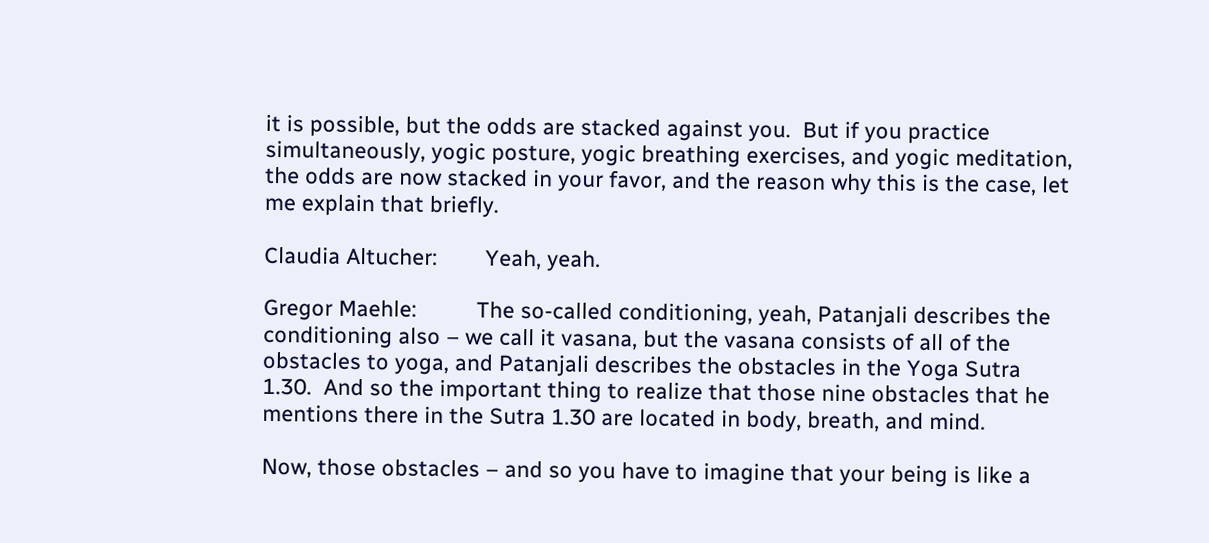it is possible, but the odds are stacked against you.  But if you practice simultaneously, yogic posture, yogic breathing exercises, and yogic meditation, the odds are now stacked in your favor, and the reason why this is the case, let me explain that briefly.

Claudia Altucher:        Yeah, yeah.

Gregor Maehle:          The so-called conditioning, yeah, Patanjali describes the conditioning also – we call it vasana, but the vasana consists of all of the obstacles to yoga, and Patanjali describes the obstacles in the Yoga Sutra 1.30.  And so the important thing to realize that those nine obstacles that he mentions there in the Sutra 1.30 are located in body, breath, and mind.

Now, those obstacles – and so you have to imagine that your being is like a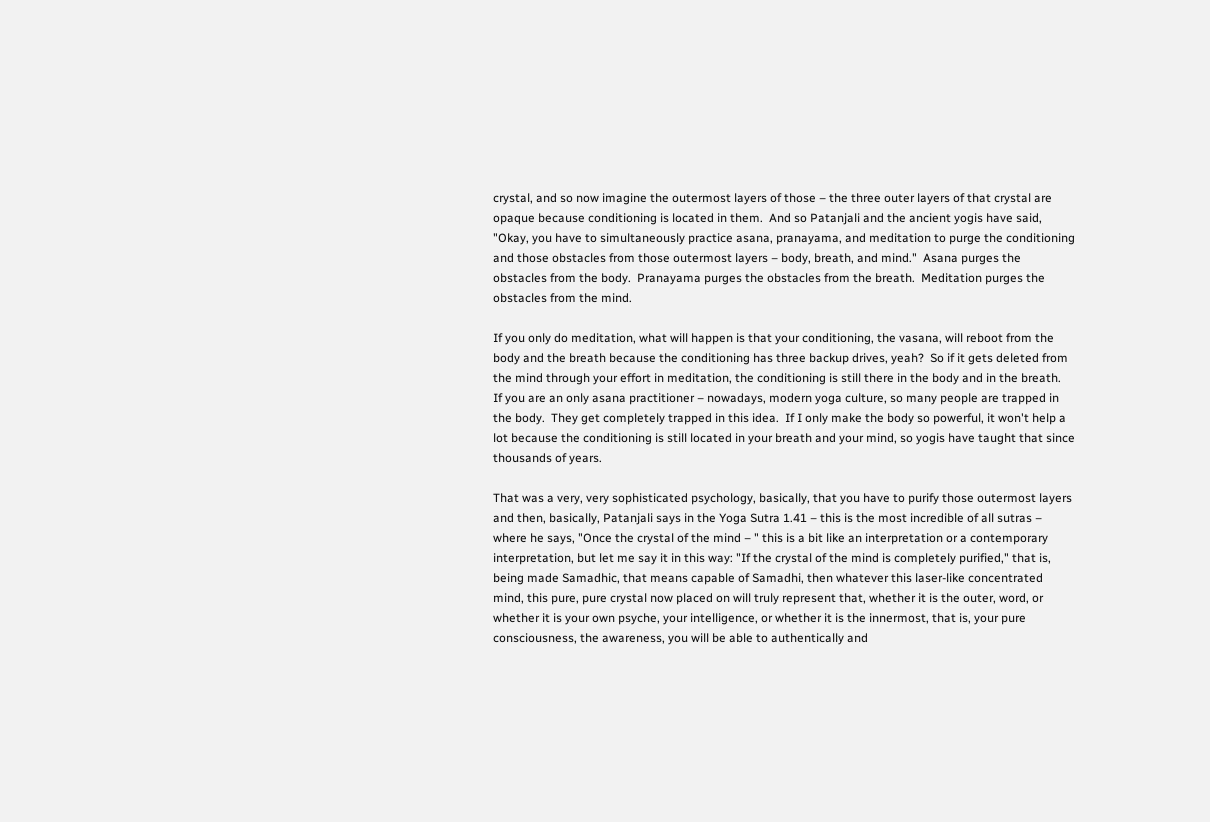crystal, and so now imagine the outermost layers of those – the three outer layers of that crystal are opaque because conditioning is located in them.  And so Patanjali and the ancient yogis have said, "Okay, you have to simultaneously practice asana, pranayama, and meditation to purge the conditioning and those obstacles from those outermost layers – body, breath, and mind."  Asana purges the obstacles from the body.  Pranayama purges the obstacles from the breath.  Meditation purges the obstacles from the mind.

If you only do meditation, what will happen is that your conditioning, the vasana, will reboot from the body and the breath because the conditioning has three backup drives, yeah?  So if it gets deleted from the mind through your effort in meditation, the conditioning is still there in the body and in the breath.  If you are an only asana practitioner – nowadays, modern yoga culture, so many people are trapped in the body.  They get completely trapped in this idea.  If I only make the body so powerful, it won't help a lot because the conditioning is still located in your breath and your mind, so yogis have taught that since thousands of years.

That was a very, very sophisticated psychology, basically, that you have to purify those outermost layers and then, basically, Patanjali says in the Yoga Sutra 1.41 – this is the most incredible of all sutras – where he says, "Once the crystal of the mind – " this is a bit like an interpretation or a contemporary interpretation, but let me say it in this way: "If the crystal of the mind is completely purified," that is, being made Samadhic, that means capable of Samadhi, then whatever this laser-like concentrated mind, this pure, pure crystal now placed on will truly represent that, whether it is the outer, word, or whether it is your own psyche, your intelligence, or whether it is the innermost, that is, your pure consciousness, the awareness, you will be able to authentically and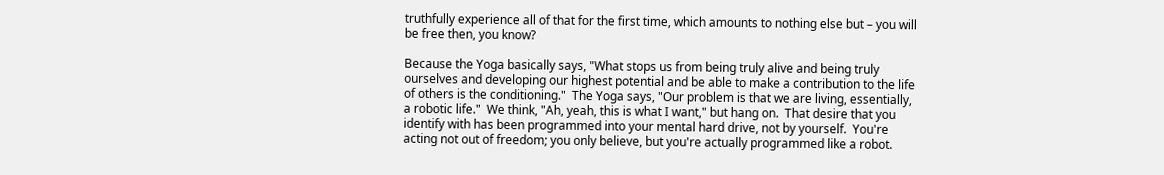truthfully experience all of that for the first time, which amounts to nothing else but – you will be free then, you know?

Because the Yoga basically says, "What stops us from being truly alive and being truly ourselves and developing our highest potential and be able to make a contribution to the life of others is the conditioning."  The Yoga says, "Our problem is that we are living, essentially, a robotic life."  We think, "Ah, yeah, this is what I want," but hang on.  That desire that you identify with has been programmed into your mental hard drive, not by yourself.  You're acting not out of freedom; you only believe, but you're actually programmed like a robot.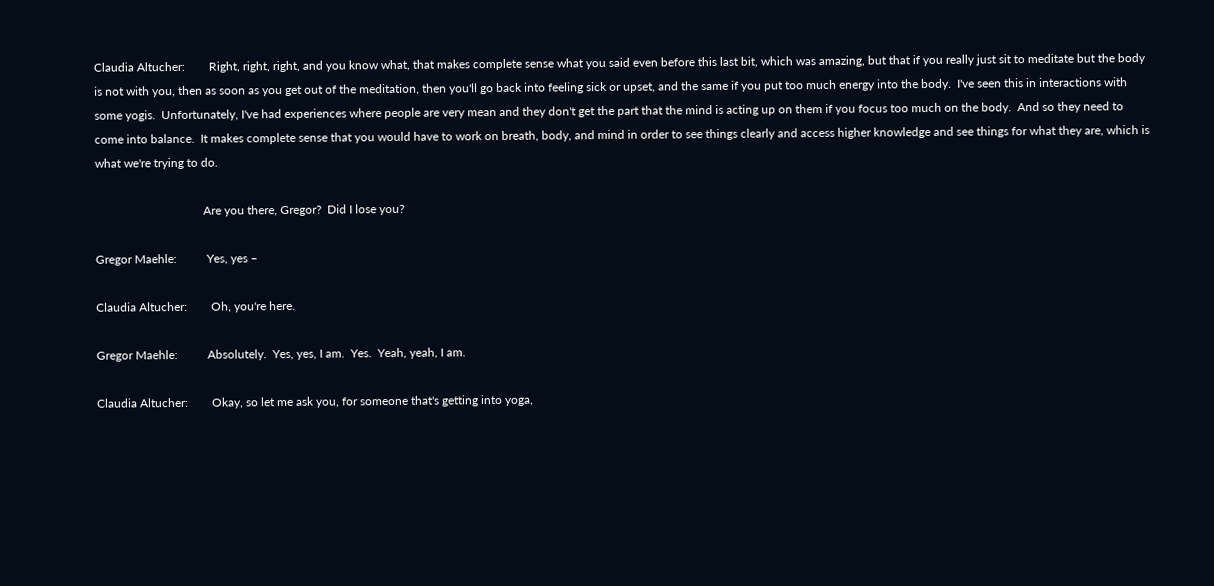Claudia Altucher:        Right, right, right, and you know what, that makes complete sense what you said even before this last bit, which was amazing, but that if you really just sit to meditate but the body is not with you, then as soon as you get out of the meditation, then you'll go back into feeling sick or upset, and the same if you put too much energy into the body.  I've seen this in interactions with some yogis.  Unfortunately, I've had experiences where people are very mean and they don't get the part that the mind is acting up on them if you focus too much on the body.  And so they need to come into balance.  It makes complete sense that you would have to work on breath, body, and mind in order to see things clearly and access higher knowledge and see things for what they are, which is what we're trying to do.

                                    Are you there, Gregor?  Did I lose you?

Gregor Maehle:          Yes, yes –

Claudia Altucher:        Oh, you're here.

Gregor Maehle:          Absolutely.  Yes, yes, I am.  Yes.  Yeah, yeah, I am.

Claudia Altucher:        Okay, so let me ask you, for someone that's getting into yoga,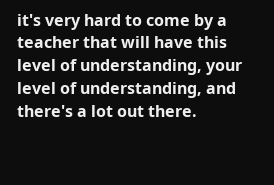it's very hard to come by a teacher that will have this level of understanding, your level of understanding, and there's a lot out there.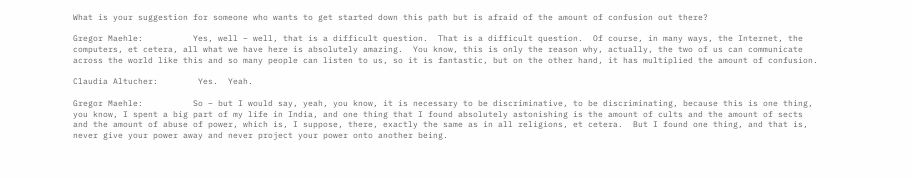What is your suggestion for someone who wants to get started down this path but is afraid of the amount of confusion out there?

Gregor Maehle:          Yes, well – well, that is a difficult question.  That is a difficult question.  Of course, in many ways, the Internet, the computers, et cetera, all what we have here is absolutely amazing.  You know, this is only the reason why, actually, the two of us can communicate across the world like this and so many people can listen to us, so it is fantastic, but on the other hand, it has multiplied the amount of confusion.

Claudia Altucher:        Yes.  Yeah.

Gregor Maehle:          So – but I would say, yeah, you know, it is necessary to be discriminative, to be discriminating, because this is one thing, you know, I spent a big part of my life in India, and one thing that I found absolutely astonishing is the amount of cults and the amount of sects and the amount of abuse of power, which is, I suppose, there, exactly the same as in all religions, et cetera.  But I found one thing, and that is, never give your power away and never project your power onto another being.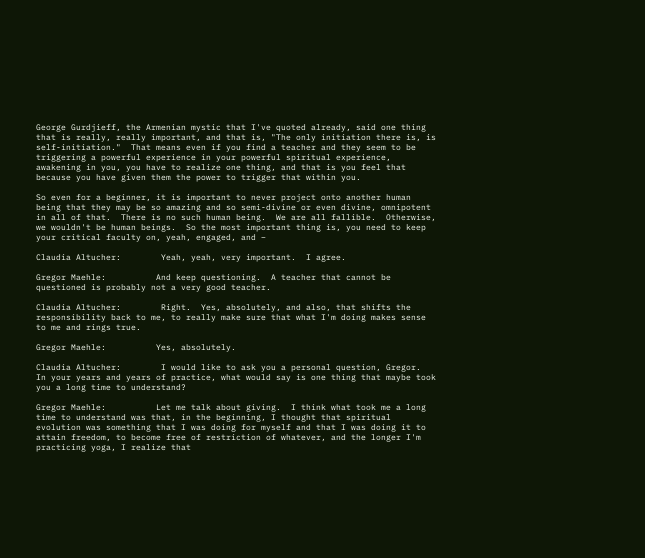George Gurdjieff, the Armenian mystic that I've quoted already, said one thing that is really, really important, and that is, "The only initiation there is, is self-initiation."  That means even if you find a teacher and they seem to be triggering a powerful experience in your powerful spiritual experience, awakening in you, you have to realize one thing, and that is you feel that because you have given them the power to trigger that within you.

So even for a beginner, it is important to never project onto another human being that they may be so amazing and so semi-divine or even divine, omnipotent in all of that.  There is no such human being.  We are all fallible.  Otherwise, we wouldn't be human beings.  So the most important thing is, you need to keep your critical faculty on, yeah, engaged, and –

Claudia Altucher:        Yeah, yeah, very important.  I agree.

Gregor Maehle:          And keep questioning.  A teacher that cannot be questioned is probably not a very good teacher.

Claudia Altucher:        Right.  Yes, absolutely, and also, that shifts the responsibility back to me, to really make sure that what I'm doing makes sense to me and rings true.

Gregor Maehle:          Yes, absolutely.

Claudia Altucher:        I would like to ask you a personal question, Gregor.  In your years and years of practice, what would say is one thing that maybe took you a long time to understand?

Gregor Maehle:          Let me talk about giving.  I think what took me a long time to understand was that, in the beginning, I thought that spiritual evolution was something that I was doing for myself and that I was doing it to attain freedom, to become free of restriction of whatever, and the longer I'm practicing yoga, I realize that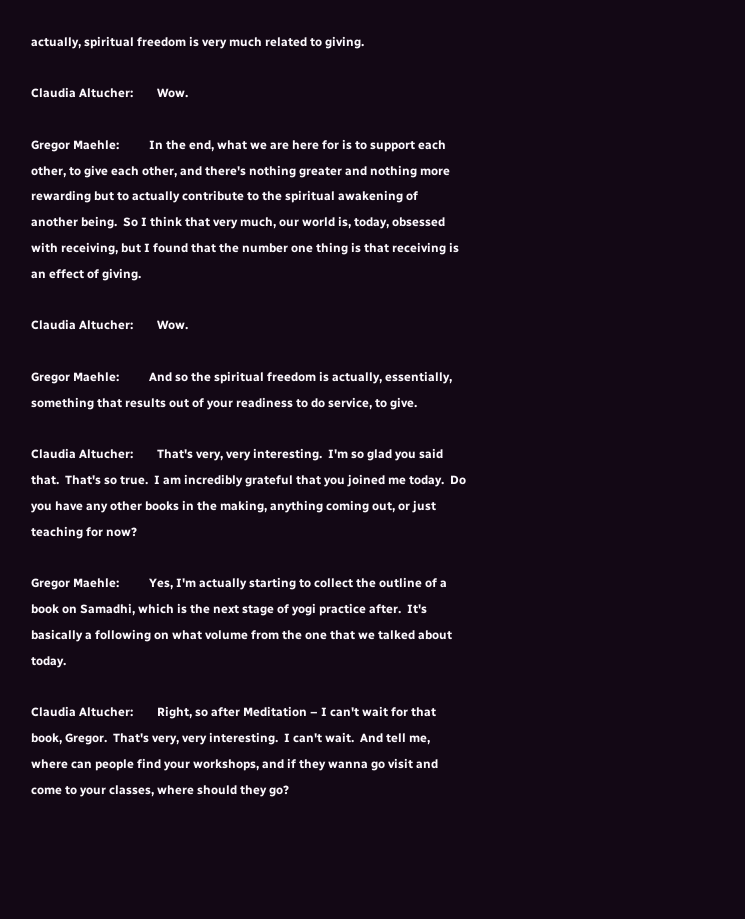actually, spiritual freedom is very much related to giving.

Claudia Altucher:        Wow.

Gregor Maehle:          In the end, what we are here for is to support each other, to give each other, and there's nothing greater and nothing more rewarding but to actually contribute to the spiritual awakening of another being.  So I think that very much, our world is, today, obsessed with receiving, but I found that the number one thing is that receiving is an effect of giving.

Claudia Altucher:        Wow.

Gregor Maehle:          And so the spiritual freedom is actually, essentially, something that results out of your readiness to do service, to give.

Claudia Altucher:        That's very, very interesting.  I'm so glad you said that.  That's so true.  I am incredibly grateful that you joined me today.  Do you have any other books in the making, anything coming out, or just teaching for now?

Gregor Maehle:          Yes, I'm actually starting to collect the outline of a book on Samadhi, which is the next stage of yogi practice after.  It's basically a following on what volume from the one that we talked about today.

Claudia Altucher:        Right, so after Meditation – I can't wait for that book, Gregor.  That's very, very interesting.  I can't wait.  And tell me, where can people find your workshops, and if they wanna go visit and come to your classes, where should they go?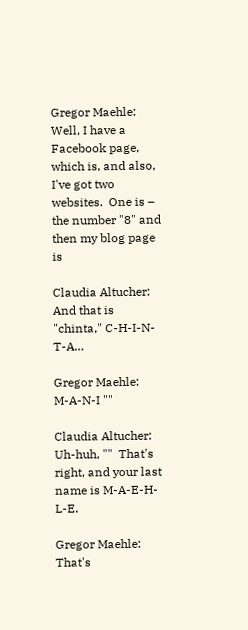Gregor Maehle:          Well, I have a Facebook page, which is, and also, I've got two websites.  One is – the number "8" and then my blog page is

Claudia Altucher:        And that is "chinta," C-H-I-N-T-A…

Gregor Maehle:          M-A-N-I ""

Claudia Altucher:        Uh-huh, ""  That's right, and your last name is M-A-E-H-L-E.

Gregor Maehle:          That's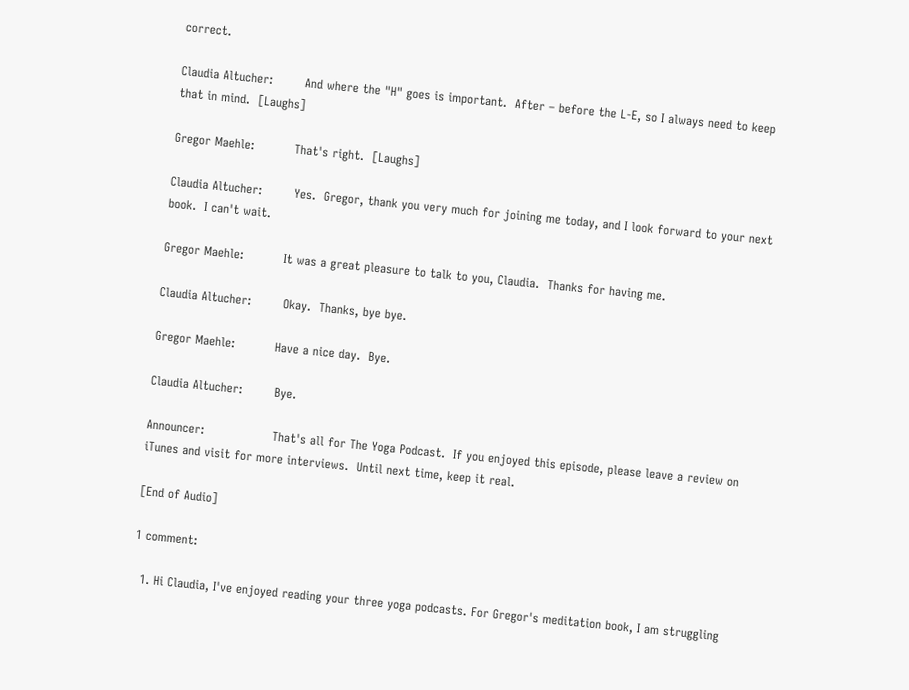correct.

Claudia Altucher:        And where the "H" goes is important.  After – before the L-E, so I always need to keep that in mind.  [Laughs]

Gregor Maehle:          That's right.  [Laughs]

Claudia Altucher:        Yes.  Gregor, thank you very much for joining me today, and I look forward to your next book.  I can't wait.

Gregor Maehle:          It was a great pleasure to talk to you, Claudia.  Thanks for having me.

Claudia Altucher:        Okay.  Thanks, bye bye.

Gregor Maehle:          Have a nice day.  Bye.

Claudia Altucher:        Bye.

Announcer:                 That's all for The Yoga Podcast.  If you enjoyed this episode, please leave a review on iTunes and visit for more interviews.  Until next time, keep it real.

[End of Audio]

1 comment:

  1. Hi Claudia, I've enjoyed reading your three yoga podcasts. For Gregor's meditation book, I am struggling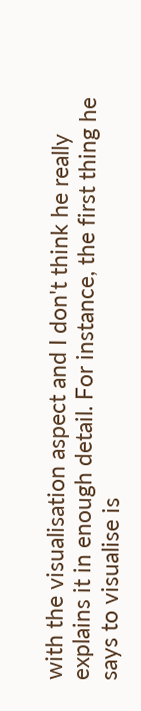with the visualisation aspect and I don't think he really explains it in enough detail. For instance, the first thing he says to visualise is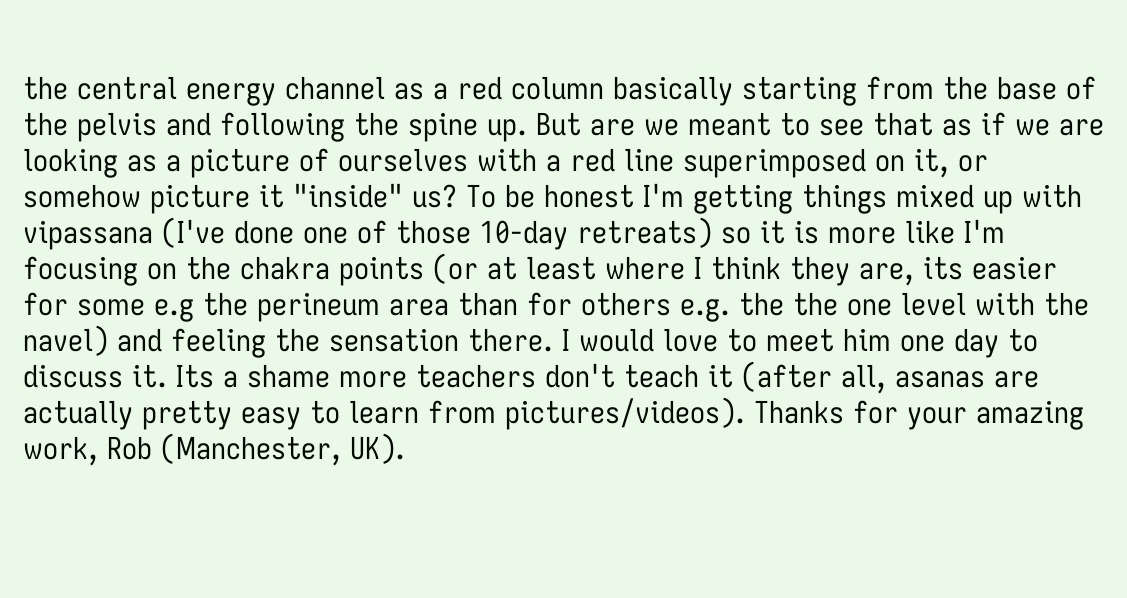the central energy channel as a red column basically starting from the base of the pelvis and following the spine up. But are we meant to see that as if we are looking as a picture of ourselves with a red line superimposed on it, or somehow picture it "inside" us? To be honest I'm getting things mixed up with vipassana (I've done one of those 10-day retreats) so it is more like I'm focusing on the chakra points (or at least where I think they are, its easier for some e.g the perineum area than for others e.g. the the one level with the navel) and feeling the sensation there. I would love to meet him one day to discuss it. Its a shame more teachers don't teach it (after all, asanas are actually pretty easy to learn from pictures/videos). Thanks for your amazing work, Rob (Manchester, UK).